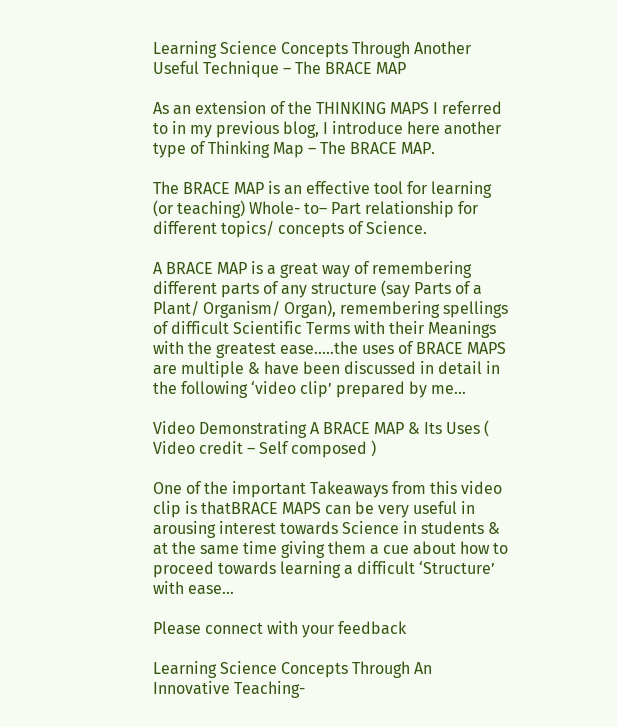Learning Science Concepts Through Another Useful Technique – The BRACE MAP

As an extension of the THINKING MAPS I referred to in my previous blog, I introduce here another type of Thinking Map – The BRACE MAP.

The BRACE MAP is an effective tool for learning (or teaching) Whole- to– Part relationship for different topics/ concepts of Science.

A BRACE MAP is a great way of remembering different parts of any structure (say Parts of a Plant/ Organism/ Organ), remembering spellings of difficult Scientific Terms with their Meanings with the greatest ease…..the uses of BRACE MAPS are multiple & have been discussed in detail in the following ‘video clip’ prepared by me…

Video Demonstrating A BRACE MAP & Its Uses ( Video credit – Self composed )

One of the important Takeaways from this video clip is thatBRACE MAPS can be very useful in arousing interest towards Science in students & at the same time giving them a cue about how to proceed towards learning a difficult ‘Structure’ with ease…

Please connect with your feedback

Learning Science Concepts Through An Innovative Teaching-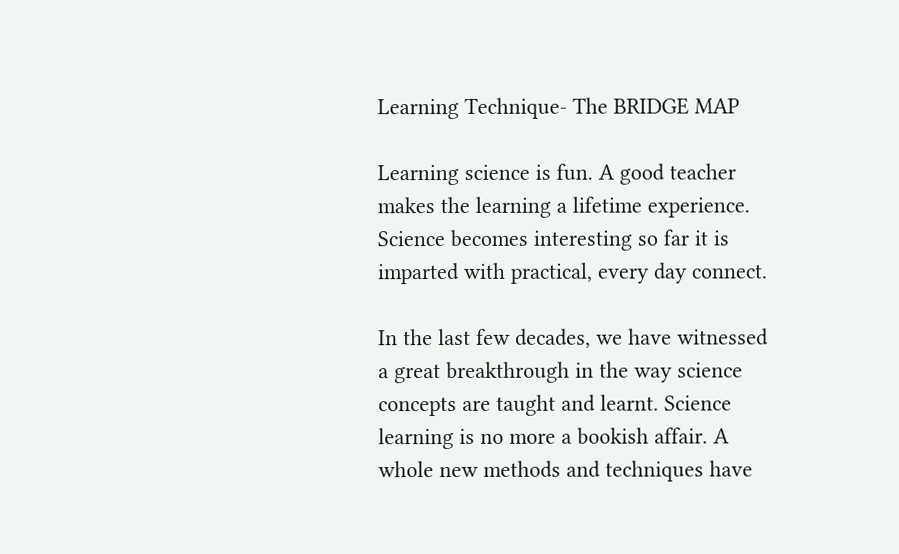Learning Technique- The BRIDGE MAP

Learning science is fun. A good teacher makes the learning a lifetime experience. Science becomes interesting so far it is imparted with practical, every day connect.

In the last few decades, we have witnessed a great breakthrough in the way science concepts are taught and learnt. Science learning is no more a bookish affair. A whole new methods and techniques have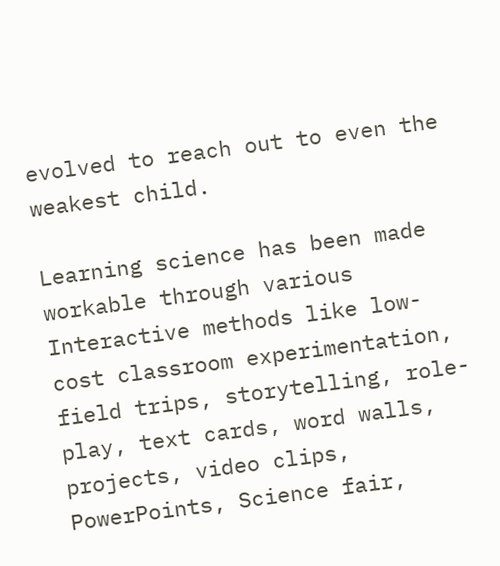evolved to reach out to even the weakest child.

Learning science has been made workable through various Interactive methods like low-cost classroom experimentation, field trips, storytelling, role-play, text cards, word walls, projects, video clips, PowerPoints, Science fair,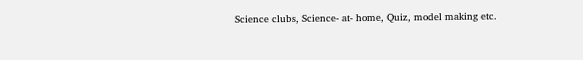Science clubs, Science- at- home, Quiz, model making etc.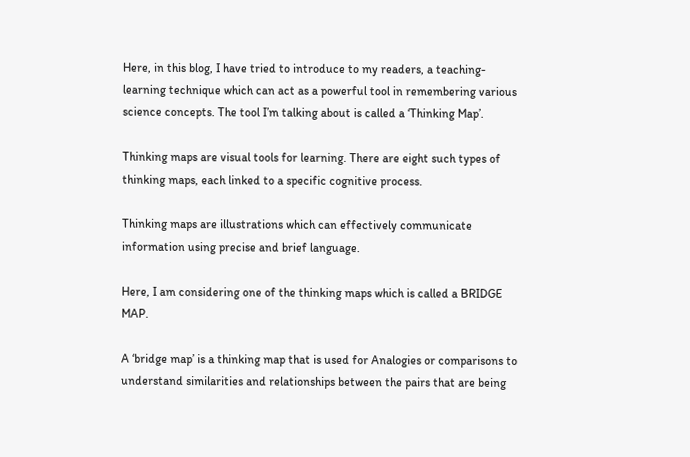Here, in this blog, I have tried to introduce to my readers, a teaching- learning technique which can act as a powerful tool in remembering various science concepts. The tool I’m talking about is called a ‘Thinking Map’.

Thinking maps are visual tools for learning. There are eight such types of thinking maps, each linked to a specific cognitive process.

Thinking maps are illustrations which can effectively communicate information using precise and brief language.

Here, I am considering one of the thinking maps which is called a BRIDGE MAP.

A ‘bridge map’ is a thinking map that is used for Analogies or comparisons to understand similarities and relationships between the pairs that are being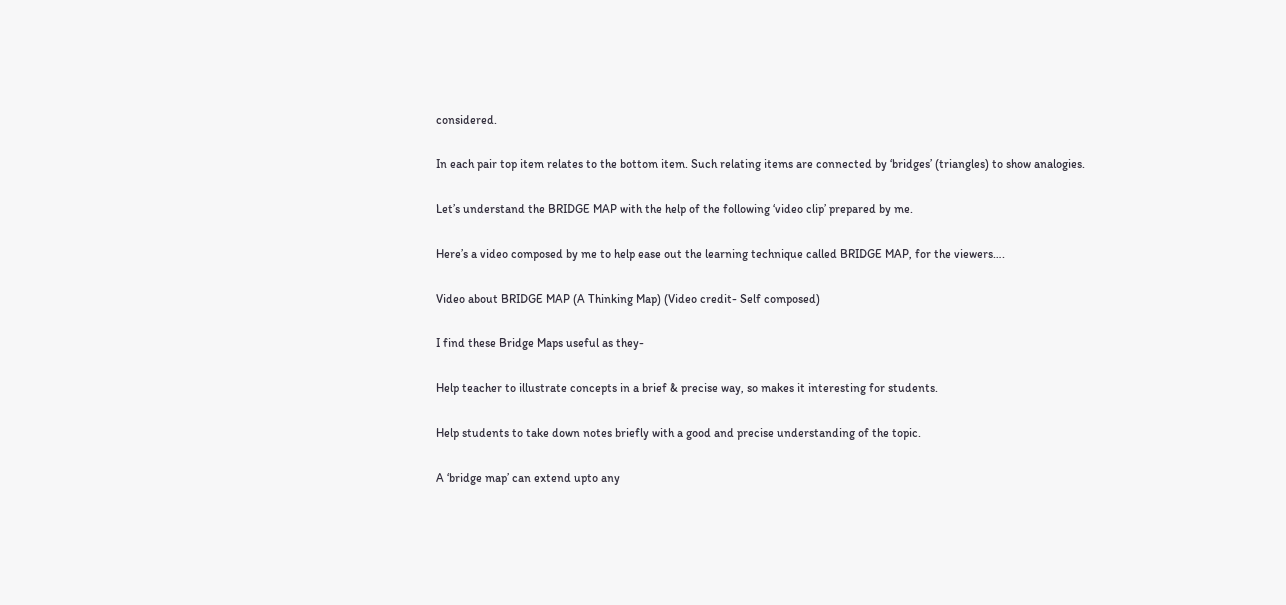considered.

In each pair top item relates to the bottom item. Such relating items are connected by ‘bridges’ (triangles) to show analogies.

Let’s understand the BRIDGE MAP with the help of the following ‘video clip’ prepared by me.

Here’s a video composed by me to help ease out the learning technique called BRIDGE MAP, for the viewers….

Video about BRIDGE MAP (A Thinking Map) (Video credit- Self composed)

I find these Bridge Maps useful as they-

Help teacher to illustrate concepts in a brief & precise way, so makes it interesting for students.

Help students to take down notes briefly with a good and precise understanding of the topic.

A ‘bridge map’ can extend upto any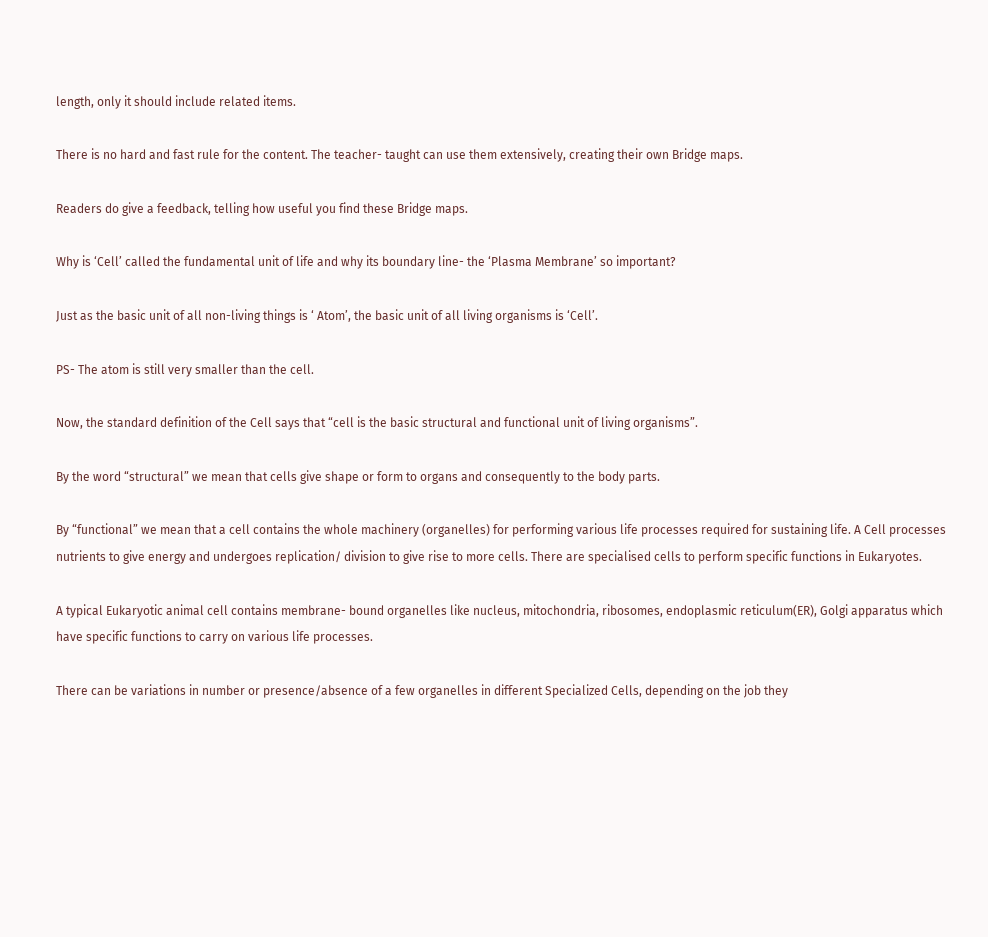length, only it should include related items.

There is no hard and fast rule for the content. The teacher- taught can use them extensively, creating their own Bridge maps.

Readers do give a feedback, telling how useful you find these Bridge maps.

Why is ‘Cell’ called the fundamental unit of life and why its boundary line- the ‘Plasma Membrane’ so important?

Just as the basic unit of all non-living things is ‘ Atom’, the basic unit of all living organisms is ‘Cell’.

PS- The atom is still very smaller than the cell.

Now, the standard definition of the Cell says that “cell is the basic structural and functional unit of living organisms”.

By the word “structural” we mean that cells give shape or form to organs and consequently to the body parts.

By “functional” we mean that a cell contains the whole machinery (organelles) for performing various life processes required for sustaining life. A Cell processes nutrients to give energy and undergoes replication/ division to give rise to more cells. There are specialised cells to perform specific functions in Eukaryotes.

A typical Eukaryotic animal cell contains membrane- bound organelles like nucleus, mitochondria, ribosomes, endoplasmic reticulum(ER), Golgi apparatus which have specific functions to carry on various life processes.

There can be variations in number or presence/absence of a few organelles in different Specialized Cells, depending on the job they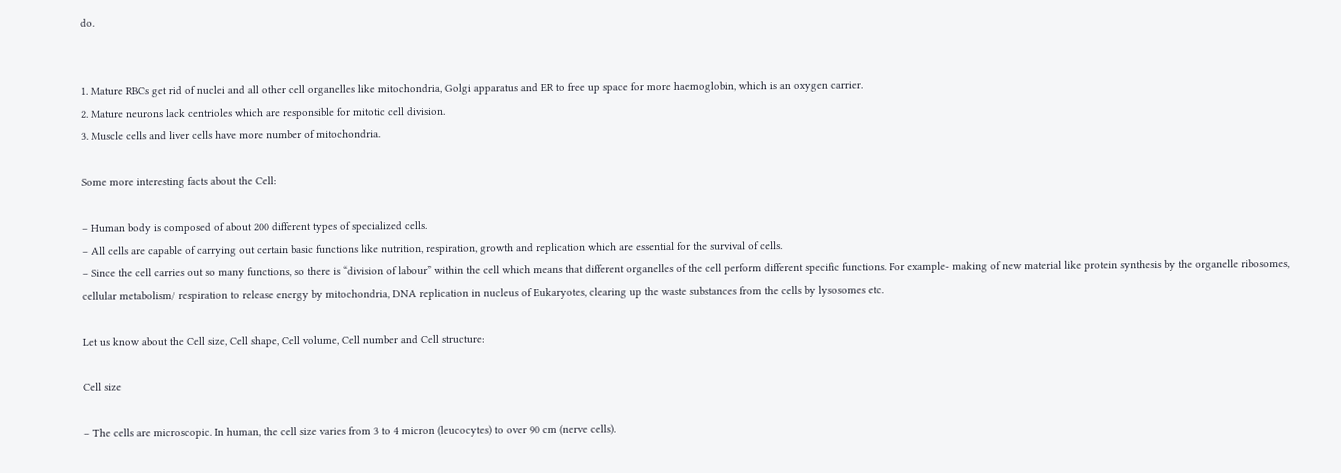do.


1. Mature RBCs get rid of nuclei and all other cell organelles like mitochondria, Golgi apparatus and ER to free up space for more haemoglobin, which is an oxygen carrier.
2. Mature neurons lack centrioles which are responsible for mitotic cell division.
3. Muscle cells and liver cells have more number of mitochondria.

Some more interesting facts about the Cell:

– Human body is composed of about 200 different types of specialized cells.
– All cells are capable of carrying out certain basic functions like nutrition, respiration, growth and replication which are essential for the survival of cells.
– Since the cell carries out so many functions, so there is “division of labour” within the cell which means that different organelles of the cell perform different specific functions. For example- making of new material like protein synthesis by the organelle ribosomes, cellular metabolism/ respiration to release energy by mitochondria, DNA replication in nucleus of Eukaryotes, clearing up the waste substances from the cells by lysosomes etc.

Let us know about the Cell size, Cell shape, Cell volume, Cell number and Cell structure:

Cell size

– The cells are microscopic. In human, the cell size varies from 3 to 4 micron (leucocytes) to over 90 cm (nerve cells).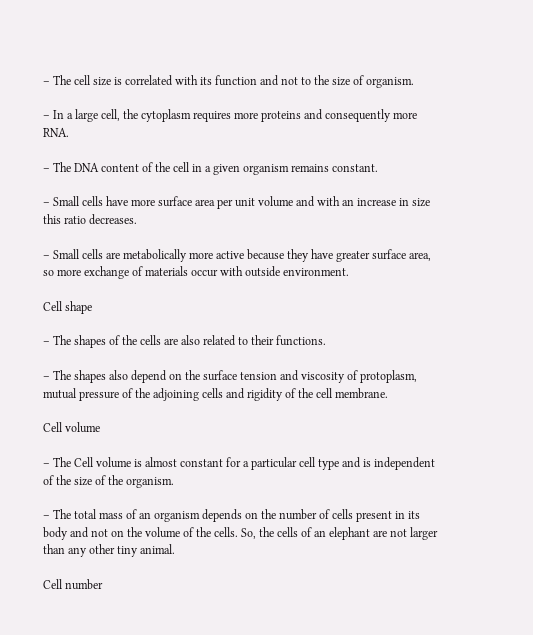– The cell size is correlated with its function and not to the size of organism.

– In a large cell, the cytoplasm requires more proteins and consequently more RNA.

– The DNA content of the cell in a given organism remains constant.

– Small cells have more surface area per unit volume and with an increase in size this ratio decreases.

– Small cells are metabolically more active because they have greater surface area, so more exchange of materials occur with outside environment.

Cell shape

– The shapes of the cells are also related to their functions.

– The shapes also depend on the surface tension and viscosity of protoplasm, mutual pressure of the adjoining cells and rigidity of the cell membrane.

Cell volume

– The Cell volume is almost constant for a particular cell type and is independent of the size of the organism.

– The total mass of an organism depends on the number of cells present in its body and not on the volume of the cells. So, the cells of an elephant are not larger than any other tiny animal.

Cell number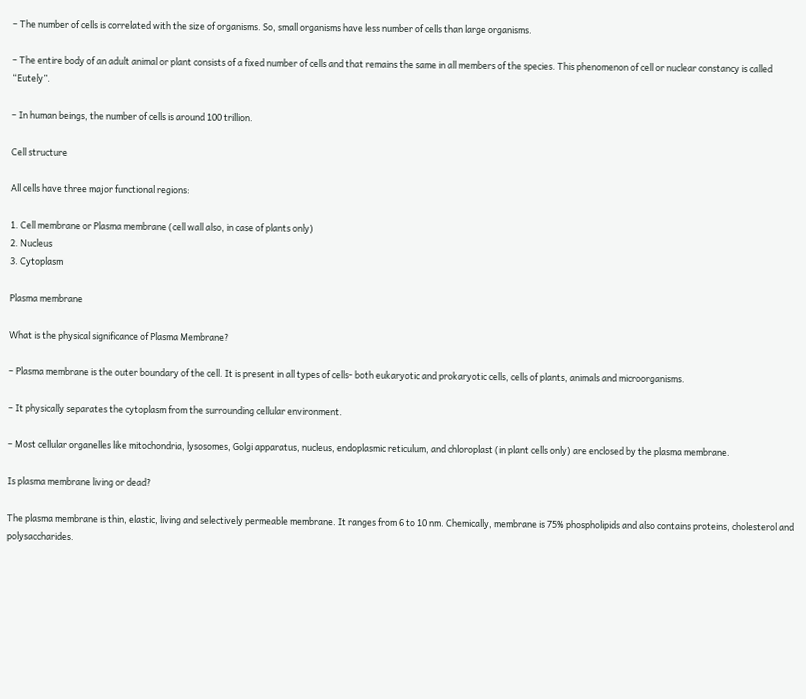– The number of cells is correlated with the size of organisms. So, small organisms have less number of cells than large organisms.

– The entire body of an adult animal or plant consists of a fixed number of cells and that remains the same in all members of the species. This phenomenon of cell or nuclear constancy is called “Eutely”.

– In human beings, the number of cells is around 100 trillion.

Cell structure

All cells have three major functional regions:

1. Cell membrane or Plasma membrane (cell wall also, in case of plants only)
2. Nucleus
3. Cytoplasm

Plasma membrane

What is the physical significance of Plasma Membrane?

– Plasma membrane is the outer boundary of the cell. It is present in all types of cells- both eukaryotic and prokaryotic cells, cells of plants, animals and microorganisms.

– It physically separates the cytoplasm from the surrounding cellular environment.

– Most cellular organelles like mitochondria, lysosomes, Golgi apparatus, nucleus, endoplasmic reticulum, and chloroplast (in plant cells only) are enclosed by the plasma membrane.

Is plasma membrane living or dead?

The plasma membrane is thin, elastic, living and selectively permeable membrane. It ranges from 6 to 10 nm. Chemically, membrane is 75% phospholipids and also contains proteins, cholesterol and polysaccharides.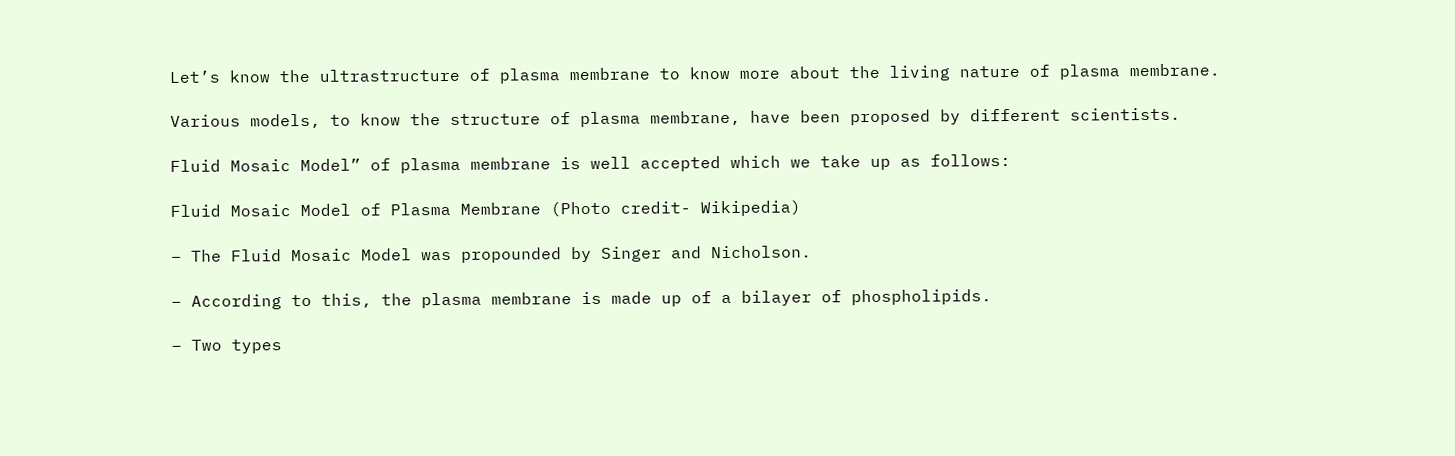Let’s know the ultrastructure of plasma membrane to know more about the living nature of plasma membrane.

Various models, to know the structure of plasma membrane, have been proposed by different scientists.

Fluid Mosaic Model” of plasma membrane is well accepted which we take up as follows:

Fluid Mosaic Model of Plasma Membrane (Photo credit- Wikipedia)

– The Fluid Mosaic Model was propounded by Singer and Nicholson.

– According to this, the plasma membrane is made up of a bilayer of phospholipids.

– Two types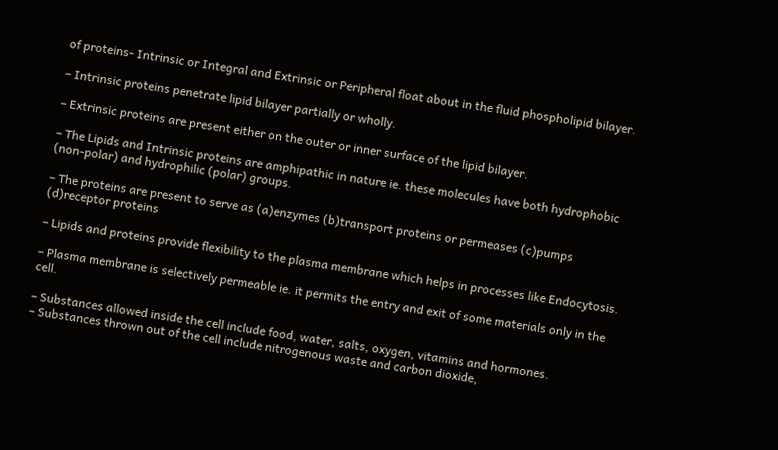of proteins- Intrinsic or Integral and Extrinsic or Peripheral float about in the fluid phospholipid bilayer.

– Intrinsic proteins penetrate lipid bilayer partially or wholly.

– Extrinsic proteins are present either on the outer or inner surface of the lipid bilayer.

– The Lipids and Intrinsic proteins are amphipathic in nature ie. these molecules have both hydrophobic (non-polar) and hydrophilic (polar) groups.

– The proteins are present to serve as (a)enzymes (b)transport proteins or permeases (c)pumps (d)receptor proteins

– Lipids and proteins provide flexibility to the plasma membrane which helps in processes like Endocytosis.

– Plasma membrane is selectively permeable ie. it permits the entry and exit of some materials only in the cell.

– Substances allowed inside the cell include food, water, salts, oxygen, vitamins and hormones.
– Substances thrown out of the cell include nitrogenous waste and carbon dioxide,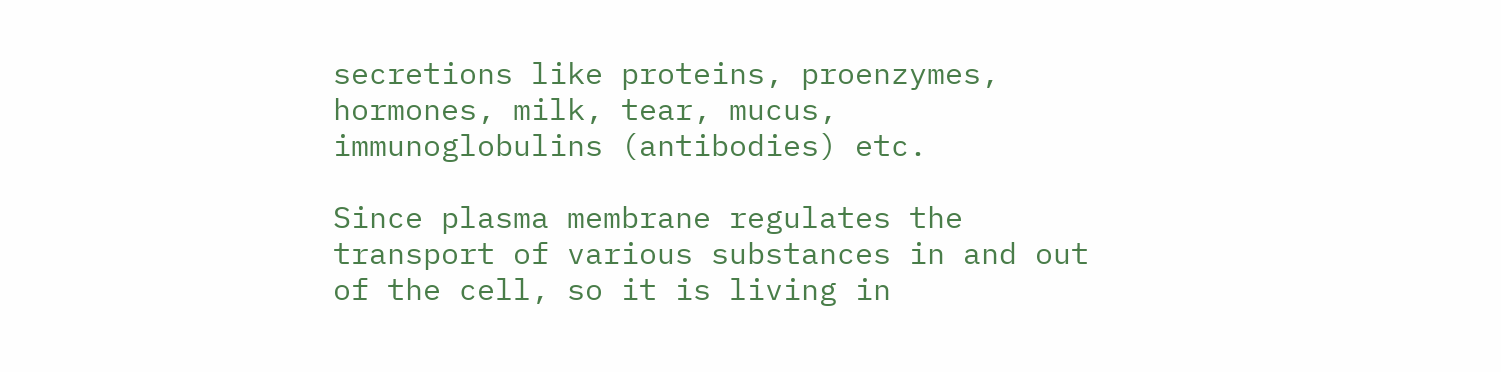secretions like proteins, proenzymes, hormones, milk, tear, mucus, immunoglobulins (antibodies) etc.

Since plasma membrane regulates the transport of various substances in and out of the cell, so it is living in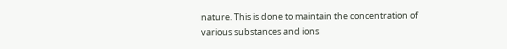nature. This is done to maintain the concentration of various substances and ions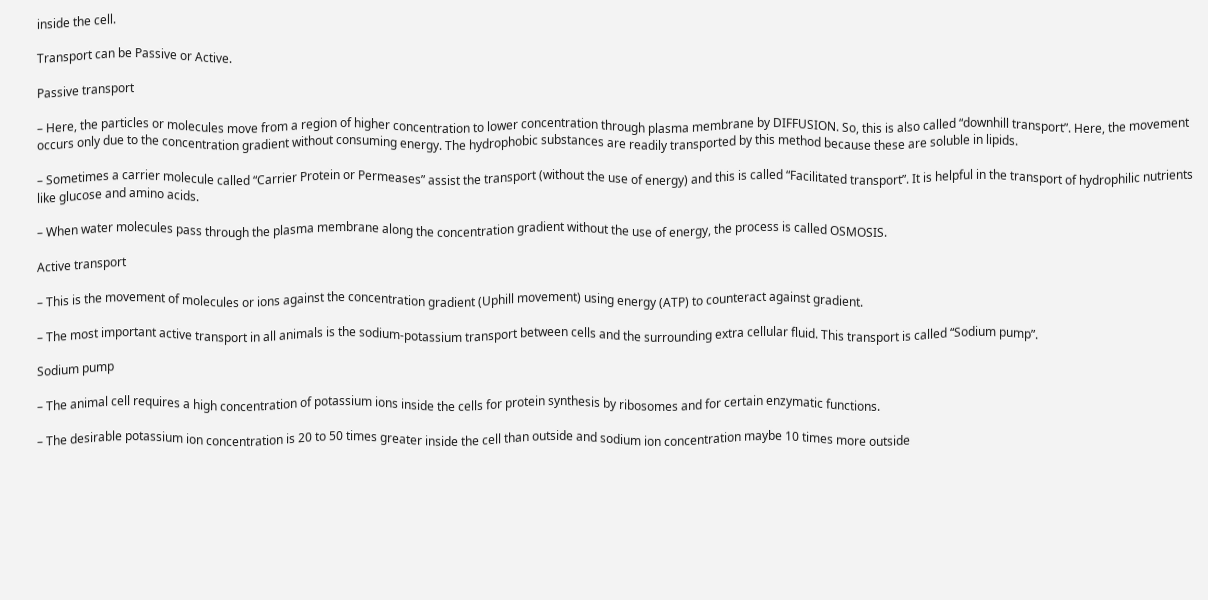inside the cell.

Transport can be Passive or Active.

Passive transport

– Here, the particles or molecules move from a region of higher concentration to lower concentration through plasma membrane by DIFFUSION. So, this is also called “downhill transport”. Here, the movement occurs only due to the concentration gradient without consuming energy. The hydrophobic substances are readily transported by this method because these are soluble in lipids.

– Sometimes a carrier molecule called “Carrier Protein or Permeases” assist the transport (without the use of energy) and this is called “Facilitated transport”. It is helpful in the transport of hydrophilic nutrients like glucose and amino acids.

– When water molecules pass through the plasma membrane along the concentration gradient without the use of energy, the process is called OSMOSIS.

Active transport

– This is the movement of molecules or ions against the concentration gradient (Uphill movement) using energy (ATP) to counteract against gradient.

– The most important active transport in all animals is the sodium-potassium transport between cells and the surrounding extra cellular fluid. This transport is called “Sodium pump”.

Sodium pump

– The animal cell requires a high concentration of potassium ions inside the cells for protein synthesis by ribosomes and for certain enzymatic functions.

– The desirable potassium ion concentration is 20 to 50 times greater inside the cell than outside and sodium ion concentration maybe 10 times more outside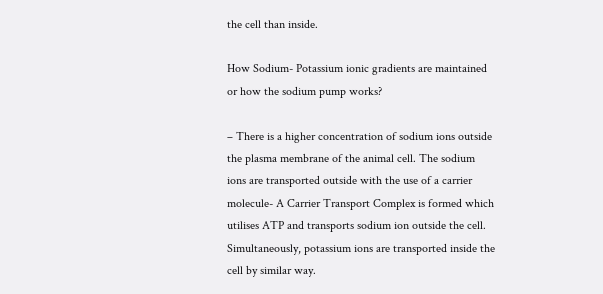the cell than inside.

How Sodium- Potassium ionic gradients are maintained or how the sodium pump works?

– There is a higher concentration of sodium ions outside the plasma membrane of the animal cell. The sodium ions are transported outside with the use of a carrier molecule- A Carrier Transport Complex is formed which utilises ATP and transports sodium ion outside the cell. Simultaneously, potassium ions are transported inside the cell by similar way.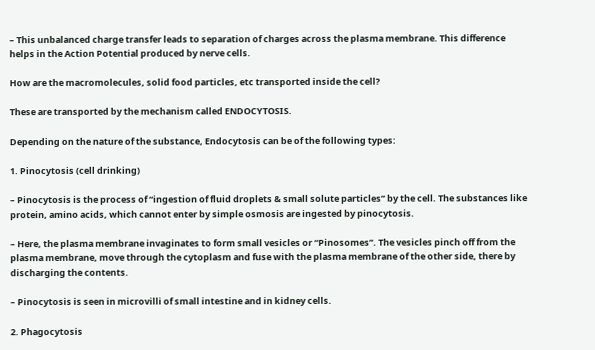– This unbalanced charge transfer leads to separation of charges across the plasma membrane. This difference helps in the Action Potential produced by nerve cells.

How are the macromolecules, solid food particles, etc transported inside the cell?

These are transported by the mechanism called ENDOCYTOSIS.

Depending on the nature of the substance, Endocytosis can be of the following types:

1. Pinocytosis (cell drinking)

– Pinocytosis is the process of “ingestion of fluid droplets & small solute particles” by the cell. The substances like protein, amino acids, which cannot enter by simple osmosis are ingested by pinocytosis.

– Here, the plasma membrane invaginates to form small vesicles or “Pinosomes”. The vesicles pinch off from the plasma membrane, move through the cytoplasm and fuse with the plasma membrane of the other side, there by discharging the contents.

– Pinocytosis is seen in microvilli of small intestine and in kidney cells.

2. Phagocytosis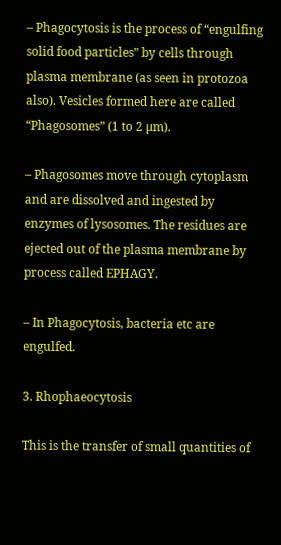– Phagocytosis is the process of “engulfing solid food particles” by cells through plasma membrane (as seen in protozoa also). Vesicles formed here are called “Phagosomes” (1 to 2 µm).

– Phagosomes move through cytoplasm and are dissolved and ingested by enzymes of lysosomes. The residues are ejected out of the plasma membrane by process called EPHAGY.

– In Phagocytosis, bacteria etc are engulfed.

3. Rhophaeocytosis

This is the transfer of small quantities of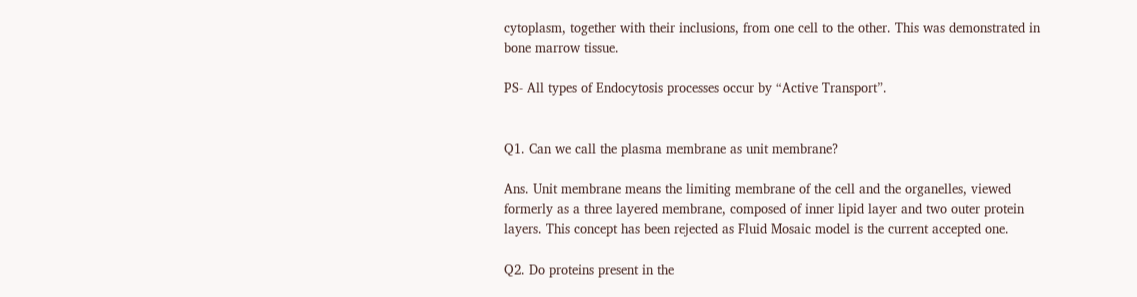cytoplasm, together with their inclusions, from one cell to the other. This was demonstrated in bone marrow tissue.

PS- All types of Endocytosis processes occur by “Active Transport”.


Q1. Can we call the plasma membrane as unit membrane?

Ans. Unit membrane means the limiting membrane of the cell and the organelles, viewed formerly as a three layered membrane, composed of inner lipid layer and two outer protein layers. This concept has been rejected as Fluid Mosaic model is the current accepted one.

Q2. Do proteins present in the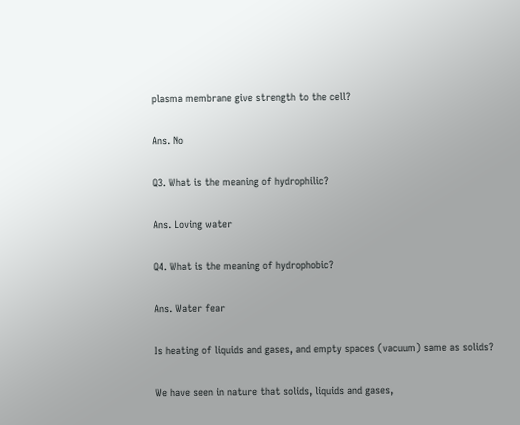plasma membrane give strength to the cell?

Ans. No

Q3. What is the meaning of hydrophilic?

Ans. Loving water

Q4. What is the meaning of hydrophobic?

Ans. Water fear

Is heating of liquids and gases, and empty spaces (vacuum) same as solids?

We have seen in nature that solids, liquids and gases,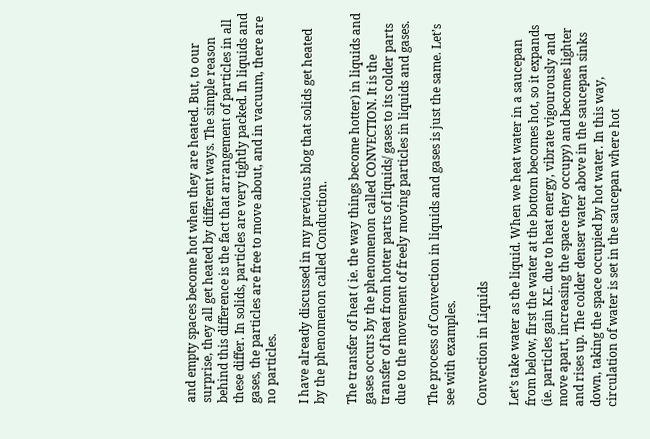and empty spaces become hot when they are heated. But, to our surprise, they all get heated by different ways. The simple reason behind this difference is the fact that arrangement of particles in all these differ. In solids, particles are very tightly packed. In liquids and gases, the particles are free to move about, and in vacuum, there are no particles.

I have already discussed in my previous blog that solids get heated by the phenomenon called Conduction.

The transfer of heat ( ie. the way things become hotter) in liquids and gases occurs by the phenomenon called CONVECTION. It is the transfer of heat from hotter parts of liquids/ gases to its colder parts due to the movement of freely moving particles in liquids and gases.

The process of Convection in liquids and gases is just the same. Let’s see with examples.

Convection in Liquids

Let’s take water as the liquid. When we heat water in a saucepan from below, first the water at the bottom becomes hot, so it expands (ie. particles gain K.E. due to heat energy, vibrate vigourously and move apart, increasing the space they occupy) and becomes lighter and rises up. The colder denser water above in the saucepan sinks down, taking the space occupied by hot water. In this way, circulation of water is set in the saucepan where hot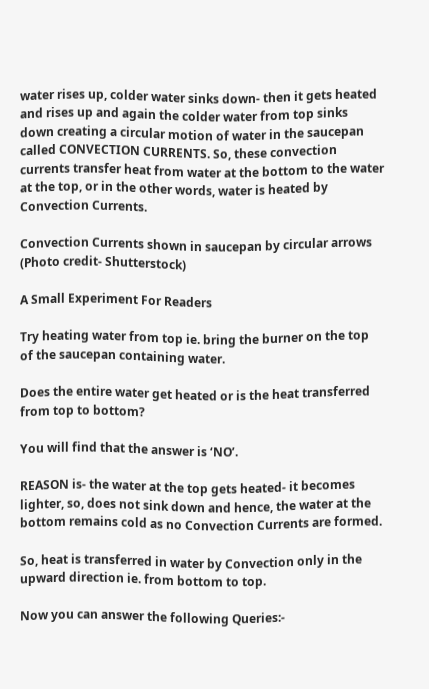water rises up, colder water sinks down- then it gets heated and rises up and again the colder water from top sinks down creating a circular motion of water in the saucepan called CONVECTION CURRENTS. So, these convection currents transfer heat from water at the bottom to the water at the top, or in the other words, water is heated by Convection Currents.

Convection Currents shown in saucepan by circular arrows (Photo credit- Shutterstock)

A Small Experiment For Readers

Try heating water from top ie. bring the burner on the top of the saucepan containing water.

Does the entire water get heated or is the heat transferred from top to bottom?

You will find that the answer is ‘NO’.

REASON is- the water at the top gets heated- it becomes lighter, so, does not sink down and hence, the water at the bottom remains cold as no Convection Currents are formed.

So, heat is transferred in water by Convection only in the upward direction ie. from bottom to top.

Now you can answer the following Queries:-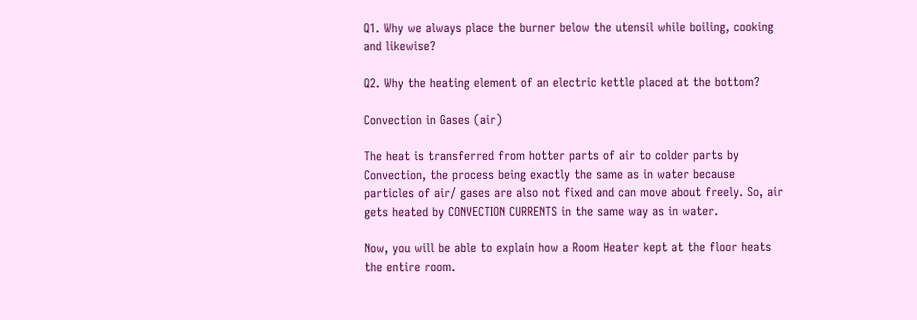Q1. Why we always place the burner below the utensil while boiling, cooking and likewise?

Q2. Why the heating element of an electric kettle placed at the bottom?

Convection in Gases (air)

The heat is transferred from hotter parts of air to colder parts by Convection, the process being exactly the same as in water because particles of air/ gases are also not fixed and can move about freely. So, air gets heated by CONVECTION CURRENTS in the same way as in water.

Now, you will be able to explain how a Room Heater kept at the floor heats the entire room.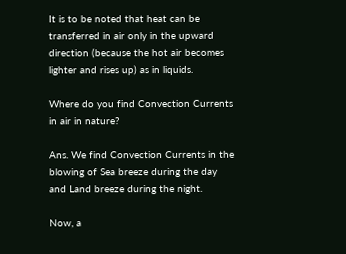It is to be noted that heat can be transferred in air only in the upward direction (because the hot air becomes lighter and rises up) as in liquids.

Where do you find Convection Currents in air in nature?

Ans. We find Convection Currents in the blowing of Sea breeze during the day and Land breeze during the night.

Now, a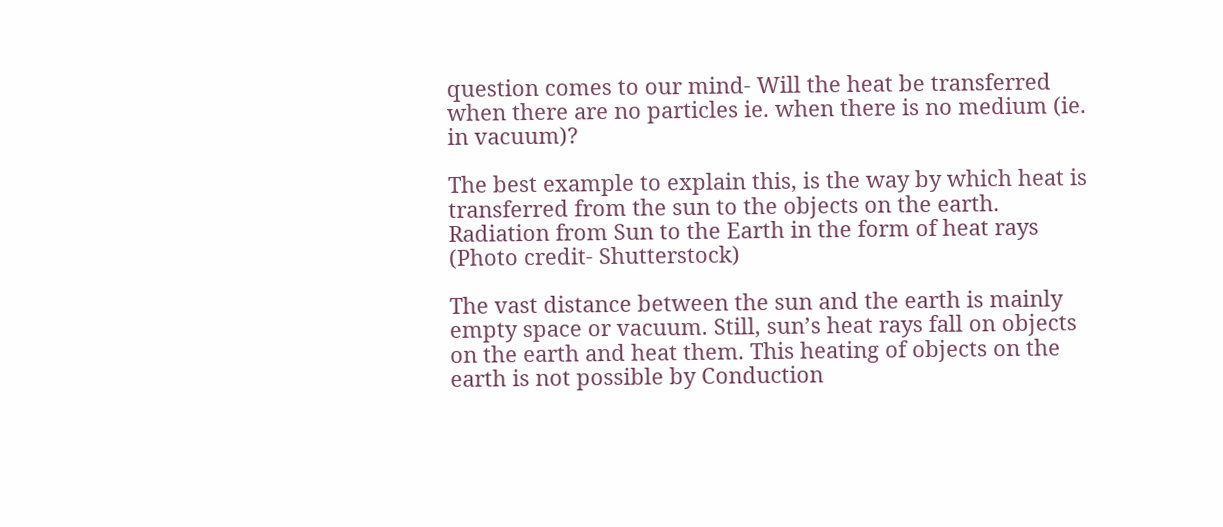question comes to our mind- Will the heat be transferred when there are no particles ie. when there is no medium (ie. in vacuum)?

The best example to explain this, is the way by which heat is transferred from the sun to the objects on the earth.
Radiation from Sun to the Earth in the form of heat rays (Photo credit- Shutterstock)

The vast distance between the sun and the earth is mainly empty space or vacuum. Still, sun’s heat rays fall on objects on the earth and heat them. This heating of objects on the earth is not possible by Conduction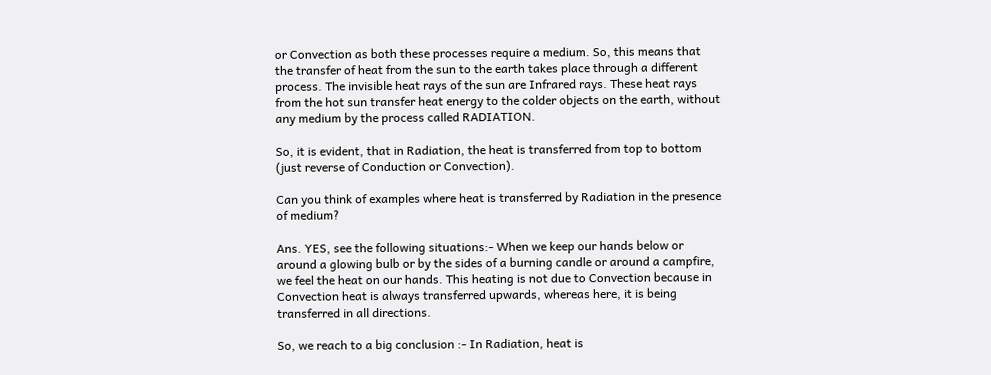or Convection as both these processes require a medium. So, this means that the transfer of heat from the sun to the earth takes place through a different process. The invisible heat rays of the sun are Infrared rays. These heat rays from the hot sun transfer heat energy to the colder objects on the earth, without any medium by the process called RADIATION.

So, it is evident, that in Radiation, the heat is transferred from top to bottom (just reverse of Conduction or Convection).

Can you think of examples where heat is transferred by Radiation in the presence of medium?

Ans. YES, see the following situations:- When we keep our hands below or around a glowing bulb or by the sides of a burning candle or around a campfire, we feel the heat on our hands. This heating is not due to Convection because in Convection heat is always transferred upwards, whereas here, it is being transferred in all directions.

So, we reach to a big conclusion :- In Radiation, heat is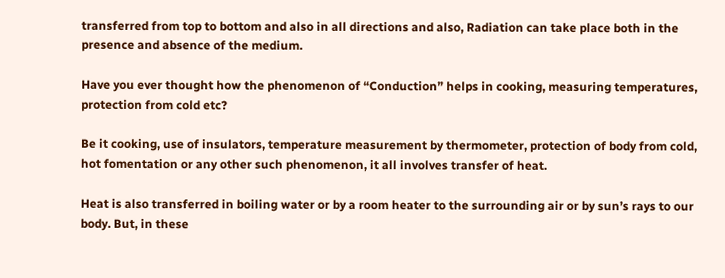transferred from top to bottom and also in all directions and also, Radiation can take place both in the presence and absence of the medium.

Have you ever thought how the phenomenon of “Conduction” helps in cooking, measuring temperatures, protection from cold etc?

Be it cooking, use of insulators, temperature measurement by thermometer, protection of body from cold, hot fomentation or any other such phenomenon, it all involves transfer of heat.

Heat is also transferred in boiling water or by a room heater to the surrounding air or by sun’s rays to our body. But, in these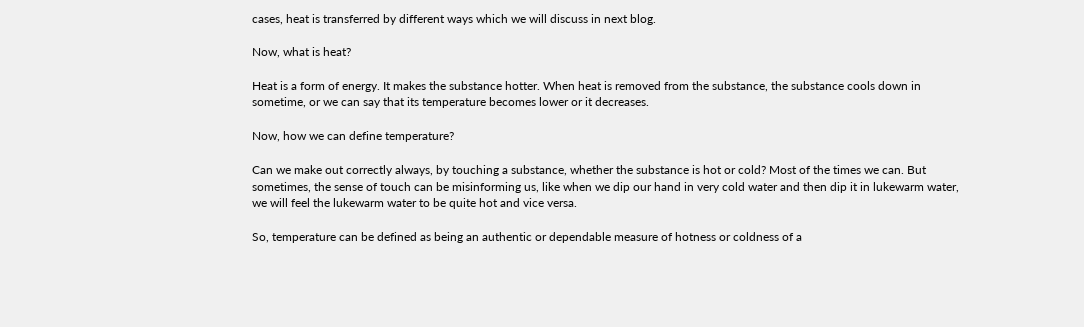cases, heat is transferred by different ways which we will discuss in next blog.

Now, what is heat?

Heat is a form of energy. It makes the substance hotter. When heat is removed from the substance, the substance cools down in sometime, or we can say that its temperature becomes lower or it decreases.

Now, how we can define temperature?

Can we make out correctly always, by touching a substance, whether the substance is hot or cold? Most of the times we can. But sometimes, the sense of touch can be misinforming us, like when we dip our hand in very cold water and then dip it in lukewarm water, we will feel the lukewarm water to be quite hot and vice versa.

So, temperature can be defined as being an authentic or dependable measure of hotness or coldness of a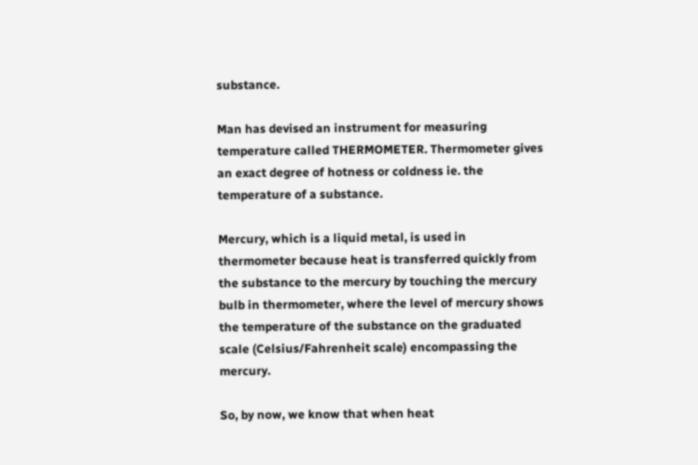substance.

Man has devised an instrument for measuring temperature called THERMOMETER. Thermometer gives an exact degree of hotness or coldness ie. the temperature of a substance.

Mercury, which is a liquid metal, is used in thermometer because heat is transferred quickly from the substance to the mercury by touching the mercury bulb in thermometer, where the level of mercury shows the temperature of the substance on the graduated scale (Celsius/Fahrenheit scale) encompassing the mercury.

So, by now, we know that when heat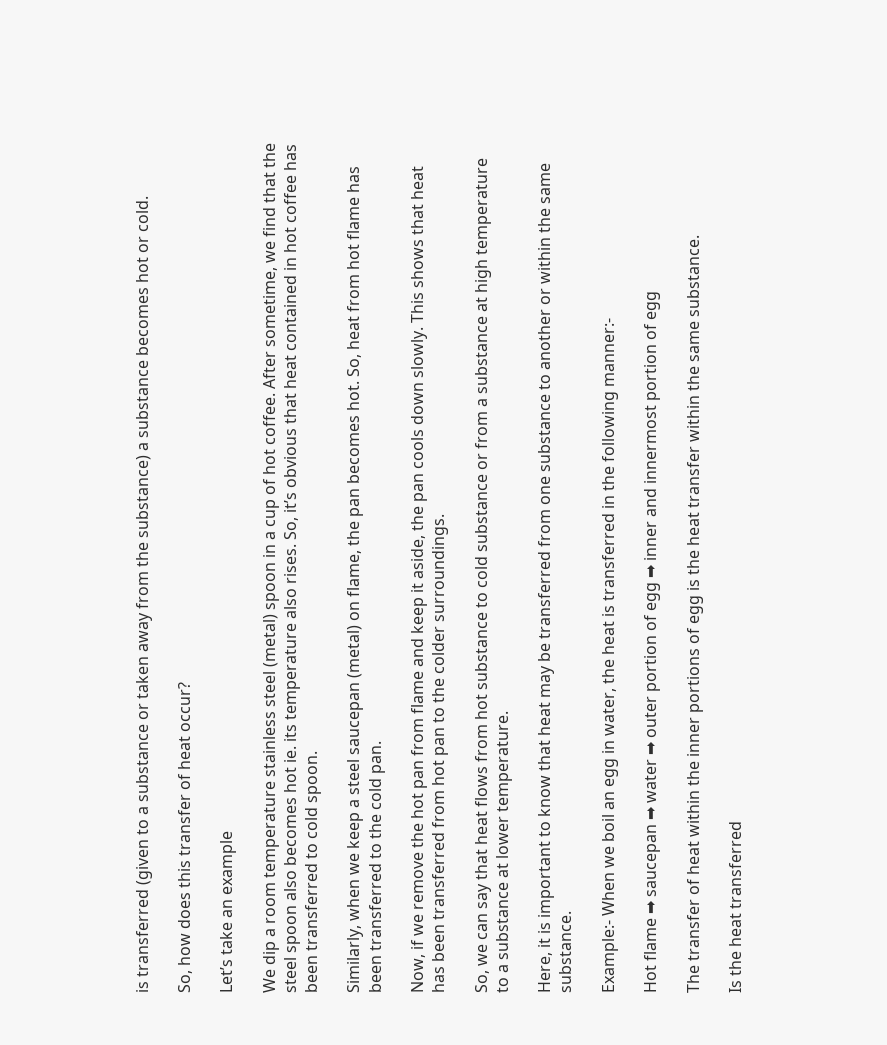is transferred (given to a substance or taken away from the substance) a substance becomes hot or cold.

So, how does this transfer of heat occur?

Let’s take an example

We dip a room temperature stainless steel (metal) spoon in a cup of hot coffee. After sometime, we find that the steel spoon also becomes hot ie. its temperature also rises. So, it’s obvious that heat contained in hot coffee has been transferred to cold spoon.

Similarly, when we keep a steel saucepan (metal) on flame, the pan becomes hot. So, heat from hot flame has been transferred to the cold pan.

Now, if we remove the hot pan from flame and keep it aside, the pan cools down slowly. This shows that heat has been transferred from hot pan to the colder surroundings.

So, we can say that heat flows from hot substance to cold substance or from a substance at high temperature to a substance at lower temperature.

Here, it is important to know that heat may be transferred from one substance to another or within the same substance.

Example:- When we boil an egg in water, the heat is transferred in the following manner:-

Hot flame ➡ saucepan ➡ water ➡ outer portion of egg ➡ inner and innermost portion of egg

The transfer of heat within the inner portions of egg is the heat transfer within the same substance.

Is the heat transferred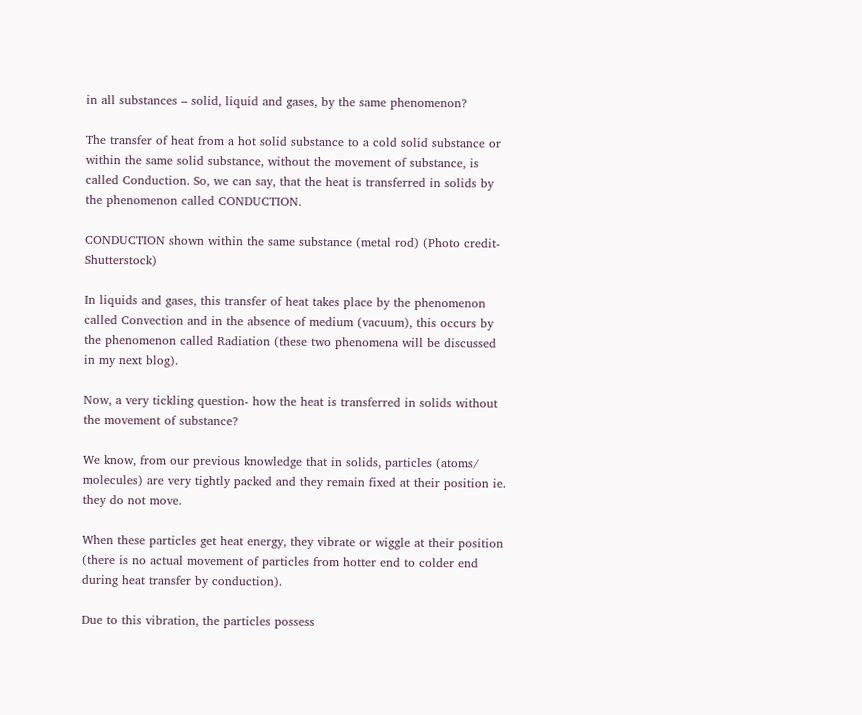in all substances – solid, liquid and gases, by the same phenomenon?

The transfer of heat from a hot solid substance to a cold solid substance or within the same solid substance, without the movement of substance, is called Conduction. So, we can say, that the heat is transferred in solids by the phenomenon called CONDUCTION.

CONDUCTION shown within the same substance (metal rod) (Photo credit- Shutterstock)

In liquids and gases, this transfer of heat takes place by the phenomenon called Convection and in the absence of medium (vacuum), this occurs by the phenomenon called Radiation (these two phenomena will be discussed in my next blog).

Now, a very tickling question- how the heat is transferred in solids without the movement of substance?

We know, from our previous knowledge that in solids, particles (atoms/ molecules) are very tightly packed and they remain fixed at their position ie. they do not move.

When these particles get heat energy, they vibrate or wiggle at their position (there is no actual movement of particles from hotter end to colder end during heat transfer by conduction).

Due to this vibration, the particles possess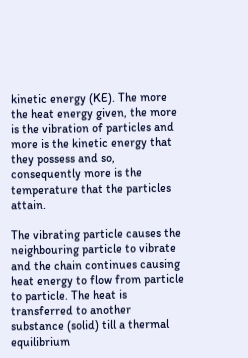kinetic energy (KE). The more the heat energy given, the more is the vibration of particles and more is the kinetic energy that they possess and so, consequently more is the temperature that the particles attain.

The vibrating particle causes the neighbouring particle to vibrate and the chain continues causing heat energy to flow from particle to particle. The heat is transferred to another substance (solid) till a thermal equilibrium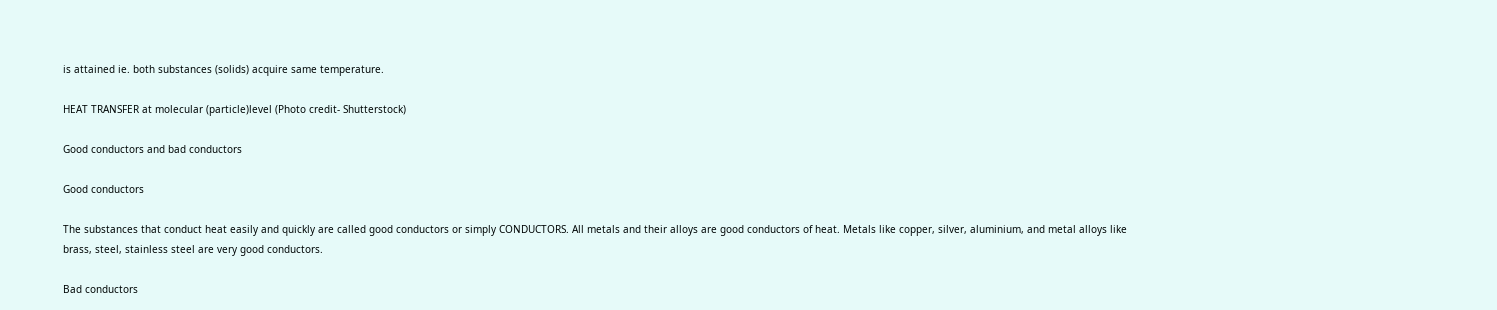is attained ie. both substances (solids) acquire same temperature.

HEAT TRANSFER at molecular (particle)level (Photo credit- Shutterstock)

Good conductors and bad conductors

Good conductors

The substances that conduct heat easily and quickly are called good conductors or simply CONDUCTORS. All metals and their alloys are good conductors of heat. Metals like copper, silver, aluminium, and metal alloys like brass, steel, stainless steel are very good conductors.

Bad conductors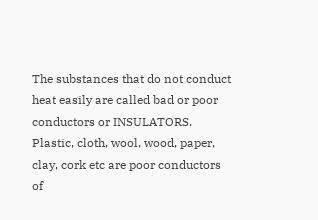The substances that do not conduct heat easily are called bad or poor conductors or INSULATORS. Plastic, cloth, wool, wood, paper, clay, cork etc are poor conductors of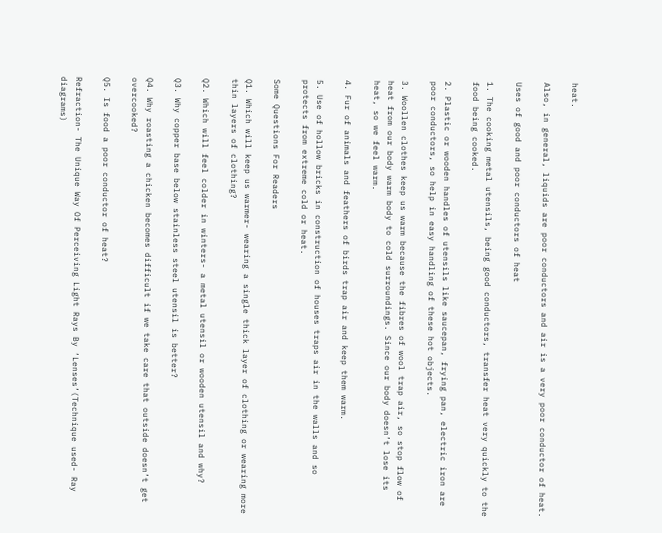heat.

Also, in general, liquids are poor conductors and air is a very poor conductor of heat.

Uses of good and poor conductors of heat

1. The cooking metal utensils, being good conductors, transfer heat very quickly to the food being cooked.

2. Plastic or wooden handles of utensils like saucepan, frying pan, electric iron are poor conductors, so help in easy handling of these hot objects.

3. Woollen clothes keep us warm because the fibres of wool trap air, so stop flow of heat from our body warm body to cold surroundings. Since our body doesn’t lose its heat, so we feel warm.

4. Fur of animals and feathers of birds trap air and keep them warm.

5. Use of hollow bricks in construction of houses traps air in the walls and so protects from extreme cold or heat.

Some Questions For Readers

Q1. Which will keep us warmer- wearing a single thick layer of clothing or wearing more thin layers of clothing?

Q2. Which will feel colder in winters- a metal utensil or wooden utensil and why?

Q3. Why copper base below stainless steel utensil is better?

Q4. Why roasting a chicken becomes difficult if we take care that outside doesn’t get overcooked?

Q5. Is food a poor conductor of heat?

Refraction- The Unique Way Of Perceiving Light Rays By ‘Lenses’(Technique used- Ray diagrams)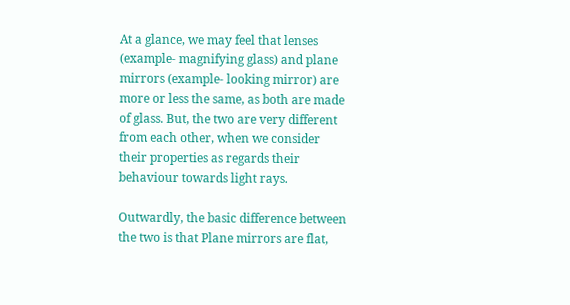At a glance, we may feel that lenses (example- magnifying glass) and plane mirrors (example- looking mirror) are more or less the same, as both are made of glass. But, the two are very different from each other, when we consider their properties as regards their behaviour towards light rays.

Outwardly, the basic difference between the two is that Plane mirrors are flat,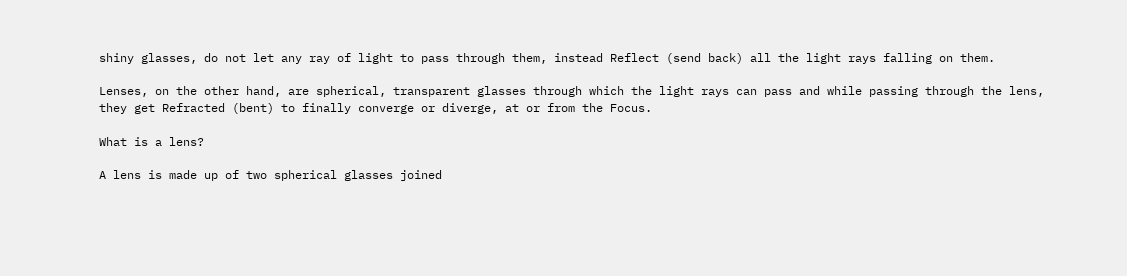shiny glasses, do not let any ray of light to pass through them, instead Reflect (send back) all the light rays falling on them.

Lenses, on the other hand, are spherical, transparent glasses through which the light rays can pass and while passing through the lens, they get Refracted (bent) to finally converge or diverge, at or from the Focus.

What is a lens?

A lens is made up of two spherical glasses joined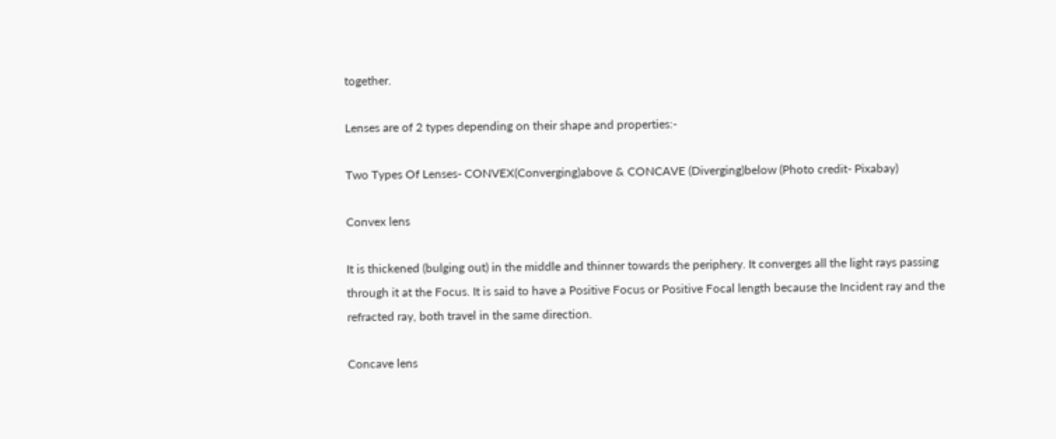together.

Lenses are of 2 types depending on their shape and properties:-

Two Types Of Lenses- CONVEX(Converging)above & CONCAVE (Diverging)below (Photo credit- Pixabay)

Convex lens

It is thickened (bulging out) in the middle and thinner towards the periphery. It converges all the light rays passing through it at the Focus. It is said to have a Positive Focus or Positive Focal length because the Incident ray and the refracted ray, both travel in the same direction.

Concave lens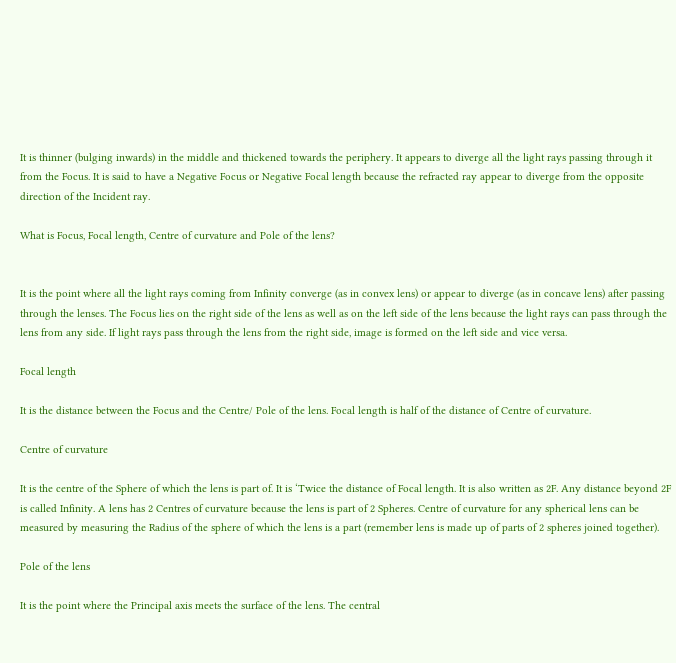It is thinner (bulging inwards) in the middle and thickened towards the periphery. It appears to diverge all the light rays passing through it from the Focus. It is said to have a Negative Focus or Negative Focal length because the refracted ray appear to diverge from the opposite direction of the Incident ray.

What is Focus, Focal length, Centre of curvature and Pole of the lens?


It is the point where all the light rays coming from Infinity converge (as in convex lens) or appear to diverge (as in concave lens) after passing through the lenses. The Focus lies on the right side of the lens as well as on the left side of the lens because the light rays can pass through the lens from any side. If light rays pass through the lens from the right side, image is formed on the left side and vice versa.

Focal length

It is the distance between the Focus and the Centre/ Pole of the lens. Focal length is half of the distance of Centre of curvature.

Centre of curvature

It is the centre of the Sphere of which the lens is part of. It is ‘Twice the distance of Focal length. It is also written as 2F. Any distance beyond 2F is called Infinity. A lens has 2 Centres of curvature because the lens is part of 2 Spheres. Centre of curvature for any spherical lens can be measured by measuring the Radius of the sphere of which the lens is a part (remember lens is made up of parts of 2 spheres joined together).

Pole of the lens

It is the point where the Principal axis meets the surface of the lens. The central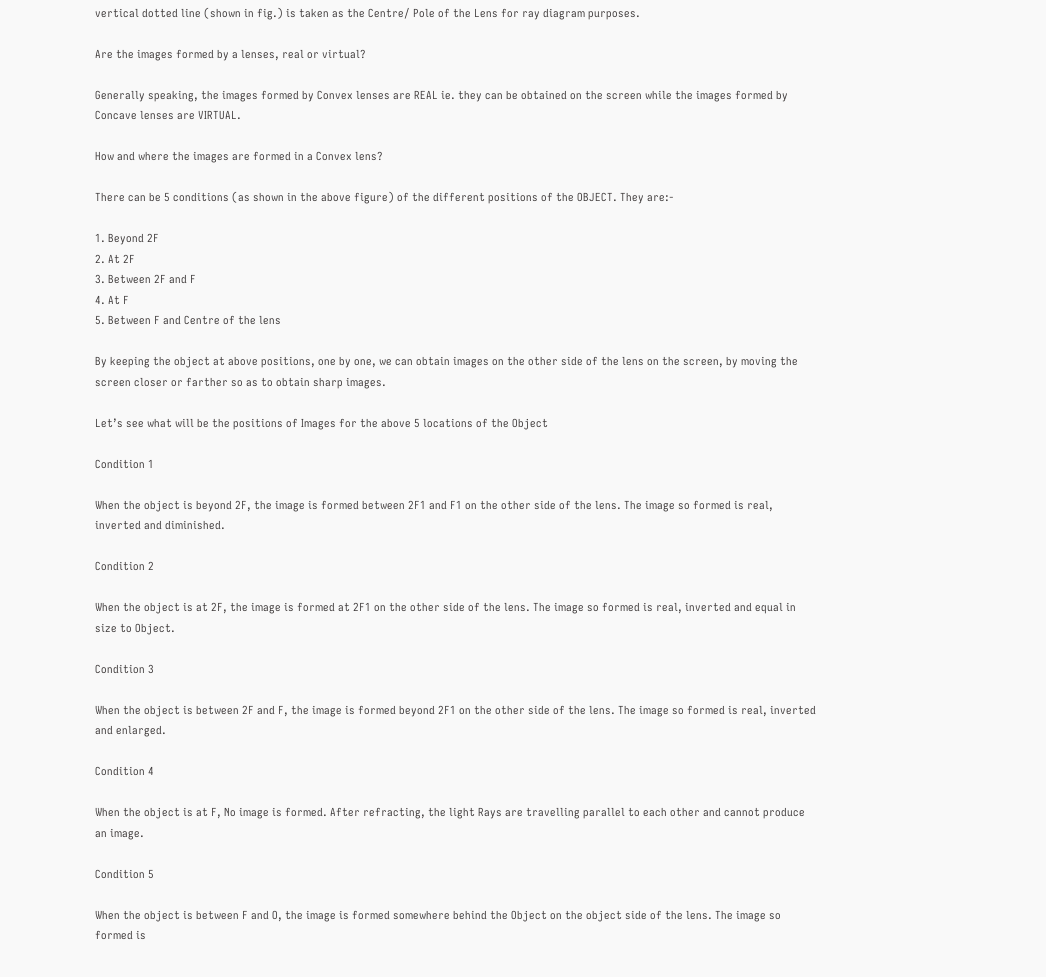vertical dotted line (shown in fig.) is taken as the Centre/ Pole of the Lens for ray diagram purposes.

Are the images formed by a lenses, real or virtual?

Generally speaking, the images formed by Convex lenses are REAL ie. they can be obtained on the screen while the images formed by Concave lenses are VIRTUAL.

How and where the images are formed in a Convex lens?

There can be 5 conditions (as shown in the above figure) of the different positions of the OBJECT. They are:-

1. Beyond 2F
2. At 2F
3. Between 2F and F
4. At F
5. Between F and Centre of the lens

By keeping the object at above positions, one by one, we can obtain images on the other side of the lens on the screen, by moving the screen closer or farther so as to obtain sharp images.

Let’s see what will be the positions of Images for the above 5 locations of the Object

Condition 1

When the object is beyond 2F, the image is formed between 2F1 and F1 on the other side of the lens. The image so formed is real, inverted and diminished.

Condition 2

When the object is at 2F, the image is formed at 2F1 on the other side of the lens. The image so formed is real, inverted and equal in size to Object.

Condition 3

When the object is between 2F and F, the image is formed beyond 2F1 on the other side of the lens. The image so formed is real, inverted and enlarged.

Condition 4

When the object is at F, No image is formed. After refracting, the light Rays are travelling parallel to each other and cannot produce an image.

Condition 5

When the object is between F and O, the image is formed somewhere behind the Object on the object side of the lens. The image so formed is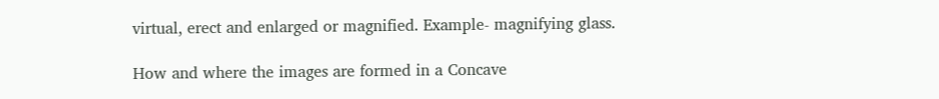virtual, erect and enlarged or magnified. Example- magnifying glass.

How and where the images are formed in a Concave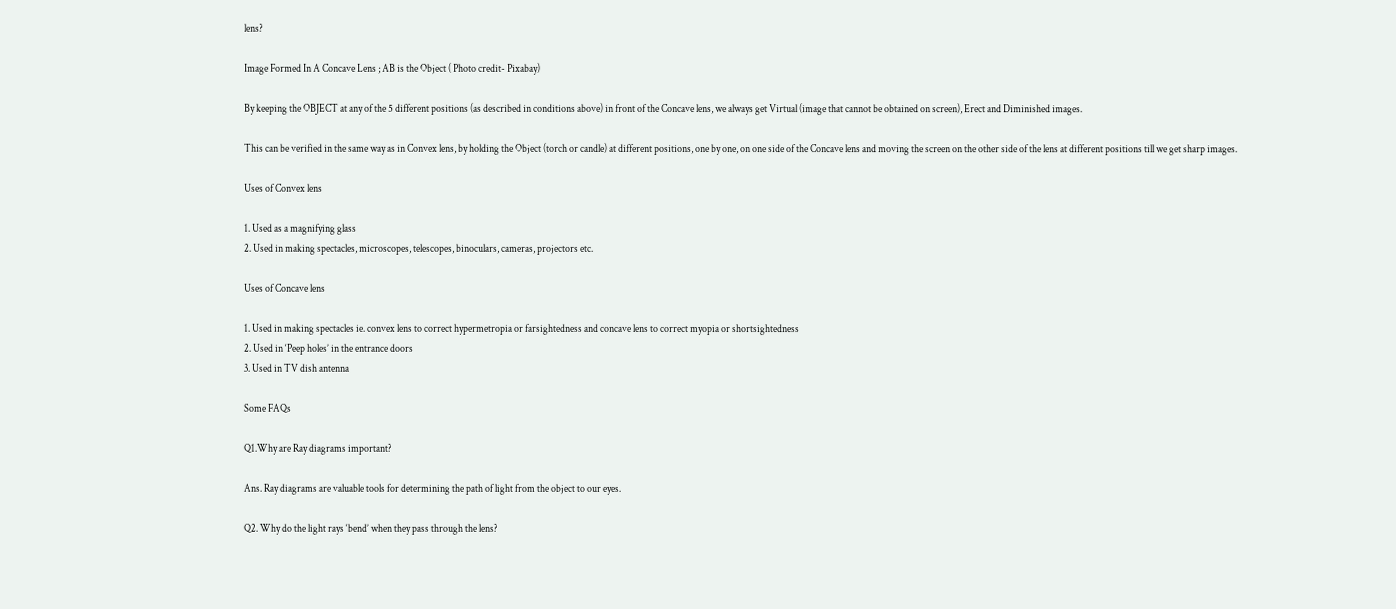lens?

Image Formed In A Concave Lens ; AB is the Object ( Photo credit- Pixabay)

By keeping the OBJECT at any of the 5 different positions (as described in conditions above) in front of the Concave lens, we always get Virtual (image that cannot be obtained on screen), Erect and Diminished images.

This can be verified in the same way as in Convex lens, by holding the Object (torch or candle) at different positions, one by one, on one side of the Concave lens and moving the screen on the other side of the lens at different positions till we get sharp images.

Uses of Convex lens

1. Used as a magnifying glass
2. Used in making spectacles, microscopes, telescopes, binoculars, cameras, projectors etc.

Uses of Concave lens

1. Used in making spectacles ie. convex lens to correct hypermetropia or farsightedness and concave lens to correct myopia or shortsightedness
2. Used in ‘Peep holes’ in the entrance doors
3. Used in TV dish antenna

Some FAQs

Q1.Why are Ray diagrams important?

Ans. Ray diagrams are valuable tools for determining the path of light from the object to our eyes.

Q2. Why do the light rays ‘bend’ when they pass through the lens?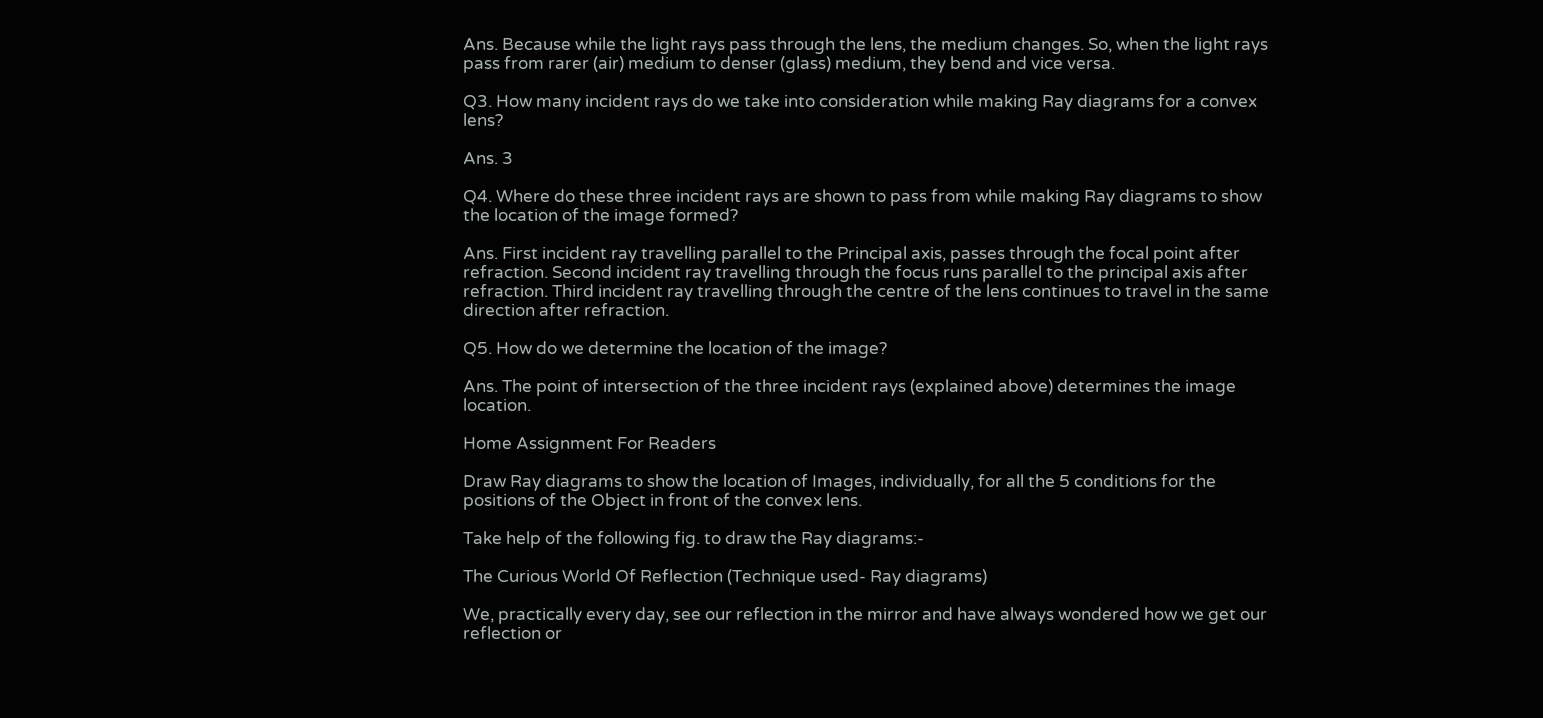Ans. Because while the light rays pass through the lens, the medium changes. So, when the light rays pass from rarer (air) medium to denser (glass) medium, they bend and vice versa.

Q3. How many incident rays do we take into consideration while making Ray diagrams for a convex lens?

Ans. 3

Q4. Where do these three incident rays are shown to pass from while making Ray diagrams to show the location of the image formed?

Ans. First incident ray travelling parallel to the Principal axis, passes through the focal point after refraction. Second incident ray travelling through the focus runs parallel to the principal axis after refraction. Third incident ray travelling through the centre of the lens continues to travel in the same direction after refraction.

Q5. How do we determine the location of the image?

Ans. The point of intersection of the three incident rays (explained above) determines the image location.

Home Assignment For Readers

Draw Ray diagrams to show the location of Images, individually, for all the 5 conditions for the positions of the Object in front of the convex lens.

Take help of the following fig. to draw the Ray diagrams:-

The Curious World Of Reflection (Technique used- Ray diagrams)

We, practically every day, see our reflection in the mirror and have always wondered how we get our reflection or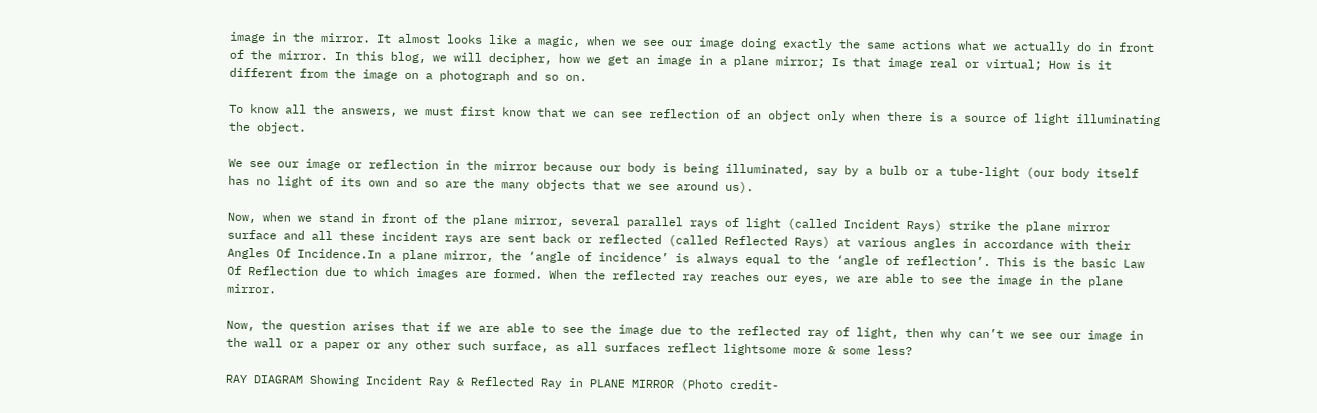image in the mirror. It almost looks like a magic, when we see our image doing exactly the same actions what we actually do in front of the mirror. In this blog, we will decipher, how we get an image in a plane mirror; Is that image real or virtual; How is it different from the image on a photograph and so on.

To know all the answers, we must first know that we can see reflection of an object only when there is a source of light illuminating the object.

We see our image or reflection in the mirror because our body is being illuminated, say by a bulb or a tube-light (our body itself has no light of its own and so are the many objects that we see around us).

Now, when we stand in front of the plane mirror, several parallel rays of light (called Incident Rays) strike the plane mirror surface and all these incident rays are sent back or reflected (called Reflected Rays) at various angles in accordance with their Angles Of Incidence.In a plane mirror, the ‘angle of incidence’ is always equal to the ‘angle of reflection’. This is the basic Law Of Reflection due to which images are formed. When the reflected ray reaches our eyes, we are able to see the image in the plane mirror.

Now, the question arises that if we are able to see the image due to the reflected ray of light, then why can’t we see our image in the wall or a paper or any other such surface, as all surfaces reflect lightsome more & some less?

RAY DIAGRAM Showing Incident Ray & Reflected Ray in PLANE MIRROR (Photo credit-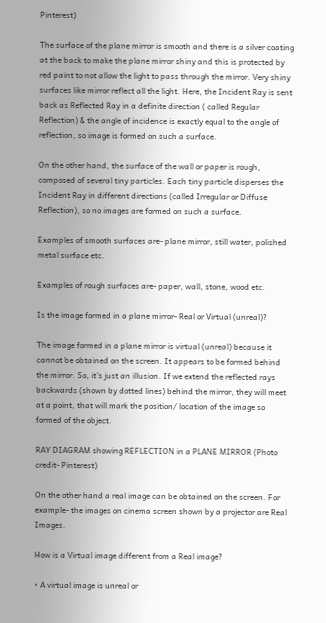Pinterest)

The surface of the plane mirror is smooth and there is a silver coating at the back to make the plane mirror shiny and this is protected by red paint to not allow the light to pass through the mirror. Very shiny surfaces like mirror reflect all the light. Here, the Incident Ray is sent back as Reflected Ray in a definite direction ( called Regular Reflection) & the angle of incidence is exactly equal to the angle of reflection, so image is formed on such a surface.

On the other hand, the surface of the wall or paper is rough, composed of several tiny particles. Each tiny particle disperses the Incident Ray in different directions (called Irregular or Diffuse Reflection), so no images are formed on such a surface.

Examples of smooth surfaces are- plane mirror, still water, polished metal surface etc.

Examples of rough surfaces are- paper, wall, stone, wood etc.

Is the image formed in a plane mirror- Real or Virtual (unreal)?

The image formed in a plane mirror is virtual (unreal) because it cannot be obtained on the screen. It appears to be formed behind the mirror. So, it’s just an illusion. If we extend the reflected rays backwards (shown by dotted lines) behind the mirror, they will meet at a point, that will mark the position/ location of the image so formed of the object.

RAY DIAGRAM showing REFLECTION in a PLANE MIRROR (Photo credit- Pinterest)

On the other hand a real image can be obtained on the screen. For example- the images on cinema screen shown by a projector are Real Images.

How is a Virtual image different from a Real image?

• A virtual image is unreal or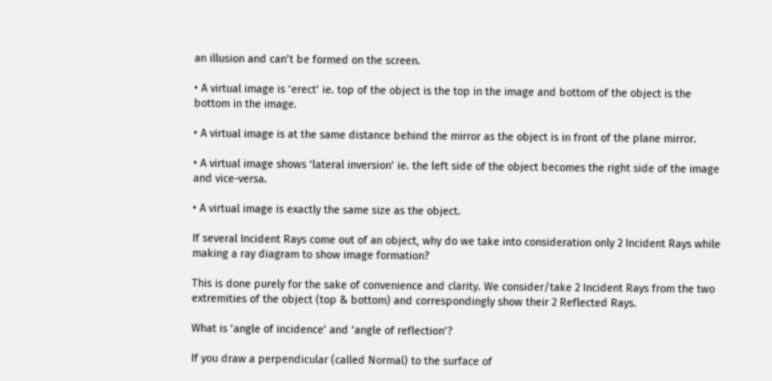an illusion and can’t be formed on the screen.

• A virtual image is ‘erect’ ie. top of the object is the top in the image and bottom of the object is the bottom in the image.

• A virtual image is at the same distance behind the mirror as the object is in front of the plane mirror.

• A virtual image shows ‘lateral inversion’ ie. the left side of the object becomes the right side of the image and vice-versa.

• A virtual image is exactly the same size as the object.

If several Incident Rays come out of an object, why do we take into consideration only 2 Incident Rays while making a ray diagram to show image formation?

This is done purely for the sake of convenience and clarity. We consider/take 2 Incident Rays from the two extremities of the object (top & bottom) and correspondingly show their 2 Reflected Rays.

What is ‘angle of incidence’ and ‘angle of reflection’?

If you draw a perpendicular (called Normal) to the surface of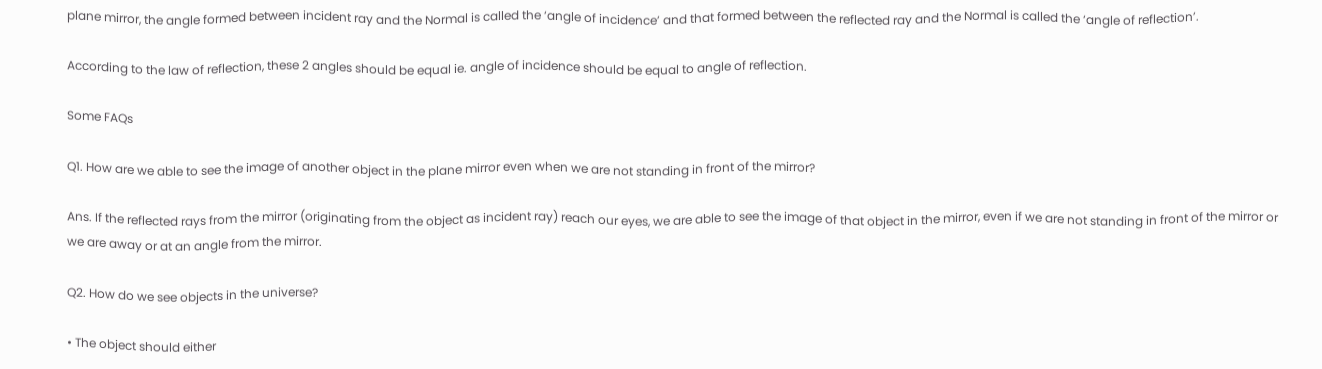plane mirror, the angle formed between incident ray and the Normal is called the ‘angle of incidence’ and that formed between the reflected ray and the Normal is called the ‘angle of reflection’.

According to the law of reflection, these 2 angles should be equal ie. angle of incidence should be equal to angle of reflection.

Some FAQs

Q1. How are we able to see the image of another object in the plane mirror even when we are not standing in front of the mirror?

Ans. If the reflected rays from the mirror (originating from the object as incident ray) reach our eyes, we are able to see the image of that object in the mirror, even if we are not standing in front of the mirror or we are away or at an angle from the mirror.

Q2. How do we see objects in the universe?

• The object should either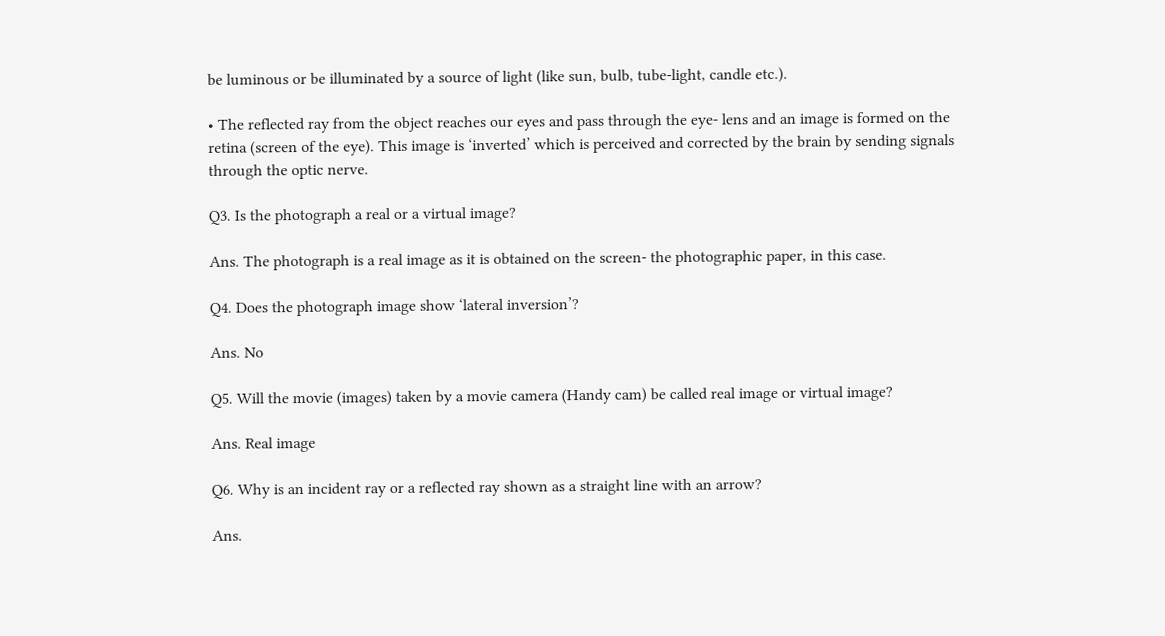be luminous or be illuminated by a source of light (like sun, bulb, tube-light, candle etc.).

• The reflected ray from the object reaches our eyes and pass through the eye- lens and an image is formed on the retina (screen of the eye). This image is ‘inverted’ which is perceived and corrected by the brain by sending signals through the optic nerve.

Q3. Is the photograph a real or a virtual image?

Ans. The photograph is a real image as it is obtained on the screen- the photographic paper, in this case.

Q4. Does the photograph image show ‘lateral inversion’?

Ans. No

Q5. Will the movie (images) taken by a movie camera (Handy cam) be called real image or virtual image?

Ans. Real image

Q6. Why is an incident ray or a reflected ray shown as a straight line with an arrow?

Ans.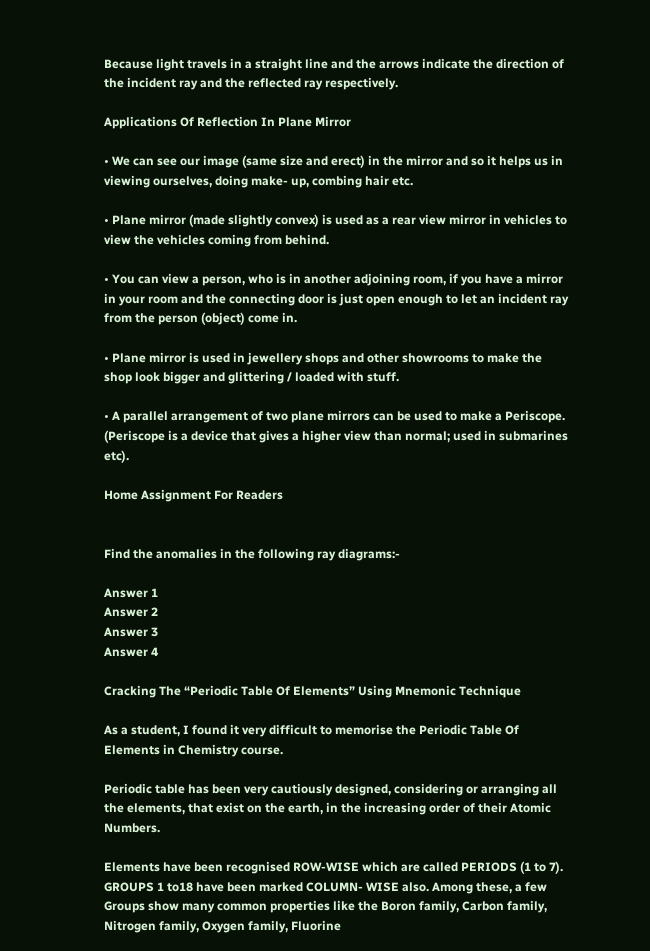Because light travels in a straight line and the arrows indicate the direction of the incident ray and the reflected ray respectively.

Applications Of Reflection In Plane Mirror

• We can see our image (same size and erect) in the mirror and so it helps us in viewing ourselves, doing make- up, combing hair etc.

• Plane mirror (made slightly convex) is used as a rear view mirror in vehicles to view the vehicles coming from behind.

• You can view a person, who is in another adjoining room, if you have a mirror in your room and the connecting door is just open enough to let an incident ray from the person (object) come in.

• Plane mirror is used in jewellery shops and other showrooms to make the shop look bigger and glittering / loaded with stuff.

• A parallel arrangement of two plane mirrors can be used to make a Periscope. (Periscope is a device that gives a higher view than normal; used in submarines etc).

Home Assignment For Readers


Find the anomalies in the following ray diagrams:-

Answer 1
Answer 2
Answer 3
Answer 4

Cracking The “Periodic Table Of Elements” Using Mnemonic Technique

As a student, I found it very difficult to memorise the Periodic Table Of Elements in Chemistry course.

Periodic table has been very cautiously designed, considering or arranging all the elements, that exist on the earth, in the increasing order of their Atomic Numbers.

Elements have been recognised ROW-WISE which are called PERIODS (1 to 7). GROUPS 1 to18 have been marked COLUMN- WISE also. Among these, a few Groups show many common properties like the Boron family, Carbon family, Nitrogen family, Oxygen family, Fluorine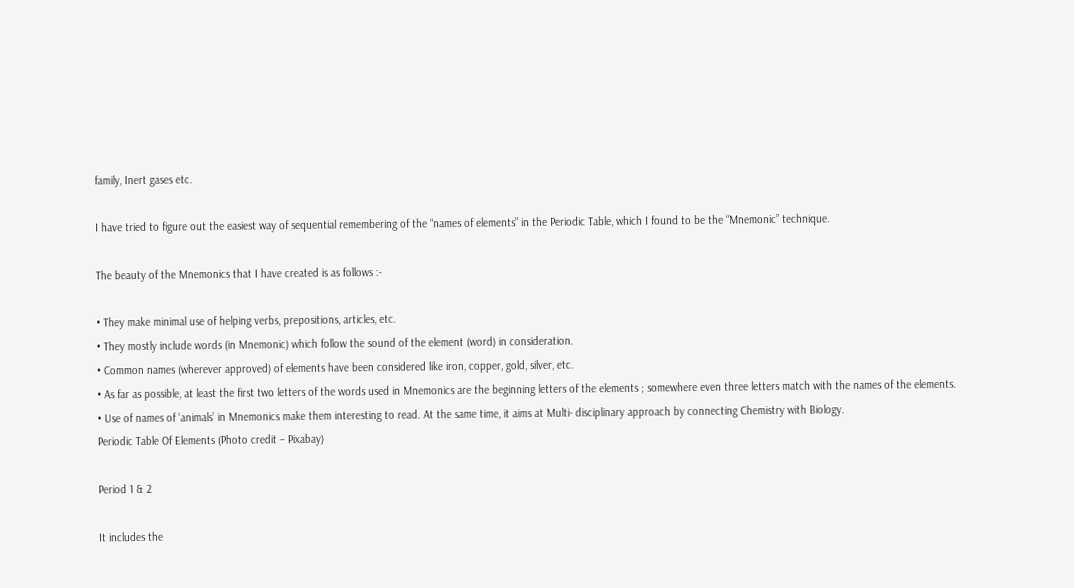family, Inert gases etc.

I have tried to figure out the easiest way of sequential remembering of the “names of elements” in the Periodic Table, which I found to be the “Mnemonic” technique.

The beauty of the Mnemonics that I have created is as follows :-

• They make minimal use of helping verbs, prepositions, articles, etc.
• They mostly include words (in Mnemonic) which follow the sound of the element (word) in consideration.
• Common names (wherever approved) of elements have been considered like iron, copper, gold, silver, etc.
• As far as possible, at least the first two letters of the words used in Mnemonics are the beginning letters of the elements ; somewhere even three letters match with the names of the elements.
• Use of names of ‘animals’ in Mnemonics make them interesting to read. At the same time, it aims at Multi- disciplinary approach by connecting Chemistry with Biology.
Periodic Table Of Elements (Photo credit – Pixabay)

Period 1 & 2

It includes the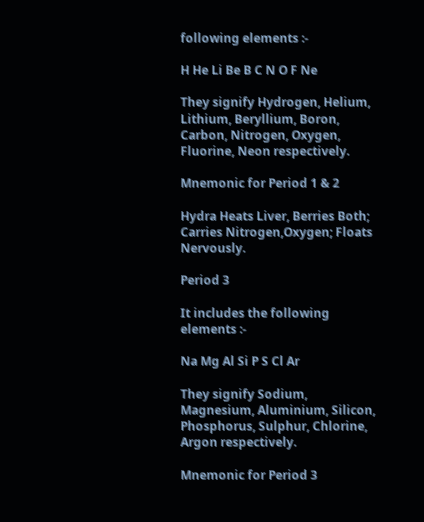following elements :-

H He Li Be B C N O F Ne

They signify Hydrogen, Helium, Lithium, Beryllium, Boron, Carbon, Nitrogen, Oxygen, Fluorine, Neon respectively.

Mnemonic for Period 1 & 2

Hydra Heats Liver, Berries Both; Carries Nitrogen,Oxygen; Floats Nervously.

Period 3

It includes the following elements :-

Na Mg Al Si P S Cl Ar

They signify Sodium, Magnesium, Aluminium, Silicon, Phosphorus, Sulphur, Chlorine, Argon respectively.

Mnemonic for Period 3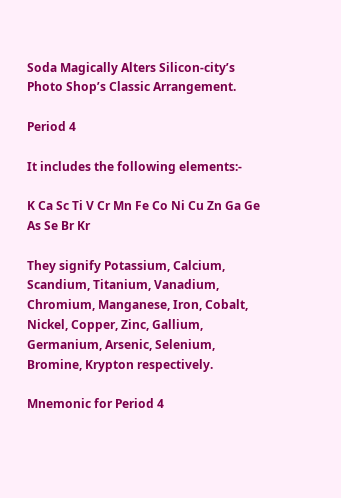Soda Magically Alters Silicon-city’s Photo Shop’s Classic Arrangement.

Period 4

It includes the following elements:-

K Ca Sc Ti V Cr Mn Fe Co Ni Cu Zn Ga Ge As Se Br Kr

They signify Potassium, Calcium, Scandium, Titanium, Vanadium, Chromium, Manganese, Iron, Cobalt, Nickel, Copper, Zinc, Gallium, Germanium, Arsenic, Selenium, Bromine, Krypton respectively.

Mnemonic for Period 4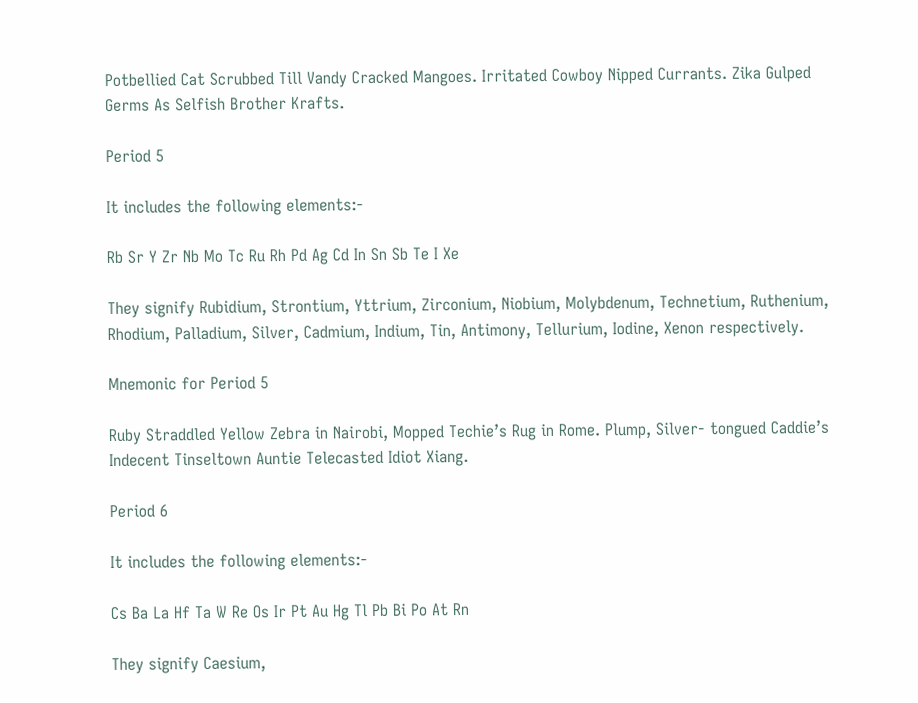Potbellied Cat Scrubbed Till Vandy Cracked Mangoes. Irritated Cowboy Nipped Currants. Zika Gulped Germs As Selfish Brother Krafts.

Period 5

It includes the following elements:-

Rb Sr Y Zr Nb Mo Tc Ru Rh Pd Ag Cd In Sn Sb Te I Xe

They signify Rubidium, Strontium, Yttrium, Zirconium, Niobium, Molybdenum, Technetium, Ruthenium, Rhodium, Palladium, Silver, Cadmium, Indium, Tin, Antimony, Tellurium, Iodine, Xenon respectively.

Mnemonic for Period 5

Ruby Straddled Yellow Zebra in Nairobi, Mopped Techie’s Rug in Rome. Plump, Silver- tongued Caddie’s Indecent Tinseltown Auntie Telecasted Idiot Xiang.

Period 6

It includes the following elements:-

Cs Ba La Hf Ta W Re Os Ir Pt Au Hg Tl Pb Bi Po At Rn

They signify Caesium,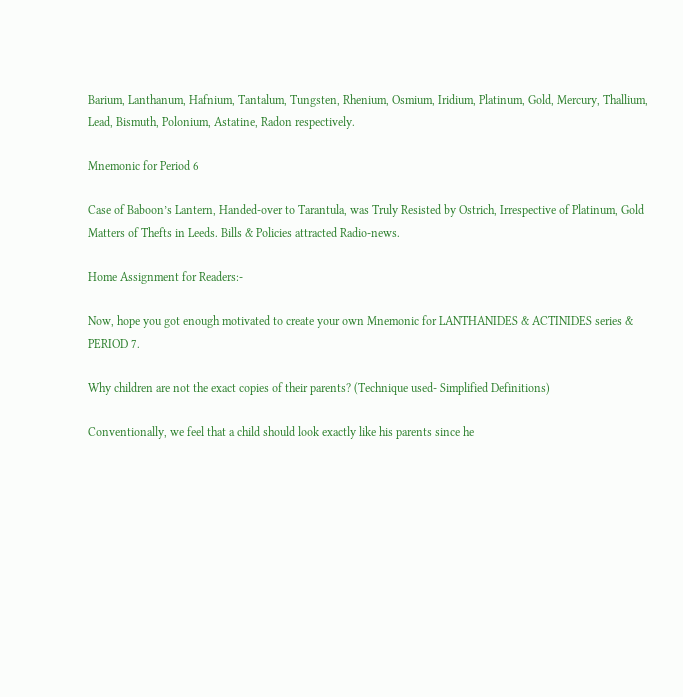Barium, Lanthanum, Hafnium, Tantalum, Tungsten, Rhenium, Osmium, Iridium, Platinum, Gold, Mercury, Thallium, Lead, Bismuth, Polonium, Astatine, Radon respectively.

Mnemonic for Period 6

Case of Baboon’s Lantern, Handed-over to Tarantula, was Truly Resisted by Ostrich, Irrespective of Platinum, Gold Matters of Thefts in Leeds. Bills & Policies attracted Radio-news.

Home Assignment for Readers:-

Now, hope you got enough motivated to create your own Mnemonic for LANTHANIDES & ACTINIDES series & PERIOD 7.

Why children are not the exact copies of their parents? (Technique used- Simplified Definitions)

Conventionally, we feel that a child should look exactly like his parents since he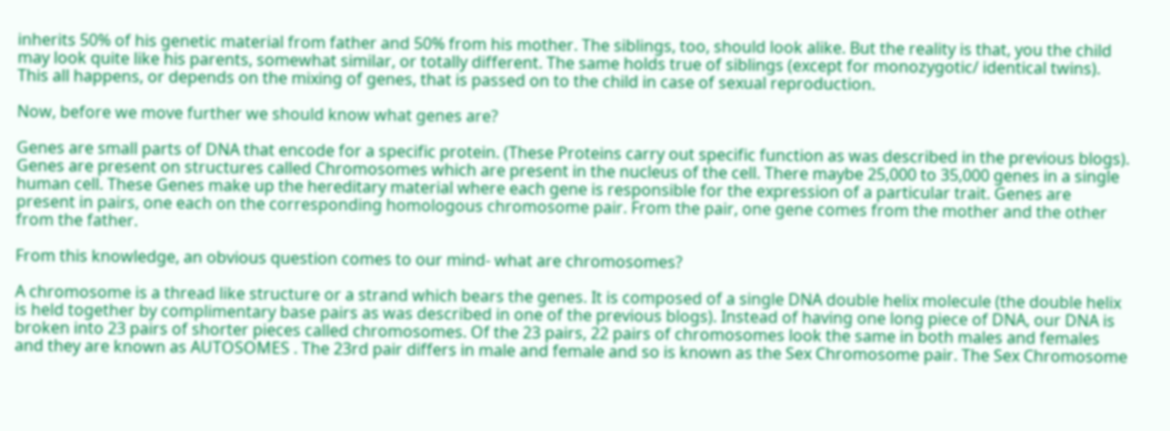inherits 50% of his genetic material from father and 50% from his mother. The siblings, too, should look alike. But the reality is that, you the child may look quite like his parents, somewhat similar, or totally different. The same holds true of siblings (except for monozygotic/ identical twins). This all happens, or depends on the mixing of genes, that is passed on to the child in case of sexual reproduction.

Now, before we move further we should know what genes are?

Genes are small parts of DNA that encode for a specific protein. (These Proteins carry out specific function as was described in the previous blogs). Genes are present on structures called Chromosomes which are present in the nucleus of the cell. There maybe 25,000 to 35,000 genes in a single human cell. These Genes make up the hereditary material where each gene is responsible for the expression of a particular trait. Genes are present in pairs, one each on the corresponding homologous chromosome pair. From the pair, one gene comes from the mother and the other from the father.

From this knowledge, an obvious question comes to our mind- what are chromosomes?

A chromosome is a thread like structure or a strand which bears the genes. It is composed of a single DNA double helix molecule (the double helix is held together by complimentary base pairs as was described in one of the previous blogs). Instead of having one long piece of DNA, our DNA is broken into 23 pairs of shorter pieces called chromosomes. Of the 23 pairs, 22 pairs of chromosomes look the same in both males and females and they are known as AUTOSOMES . The 23rd pair differs in male and female and so is known as the Sex Chromosome pair. The Sex Chromosome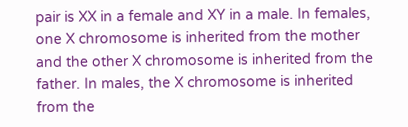pair is XX in a female and XY in a male. In females, one X chromosome is inherited from the mother and the other X chromosome is inherited from the father. In males, the X chromosome is inherited from the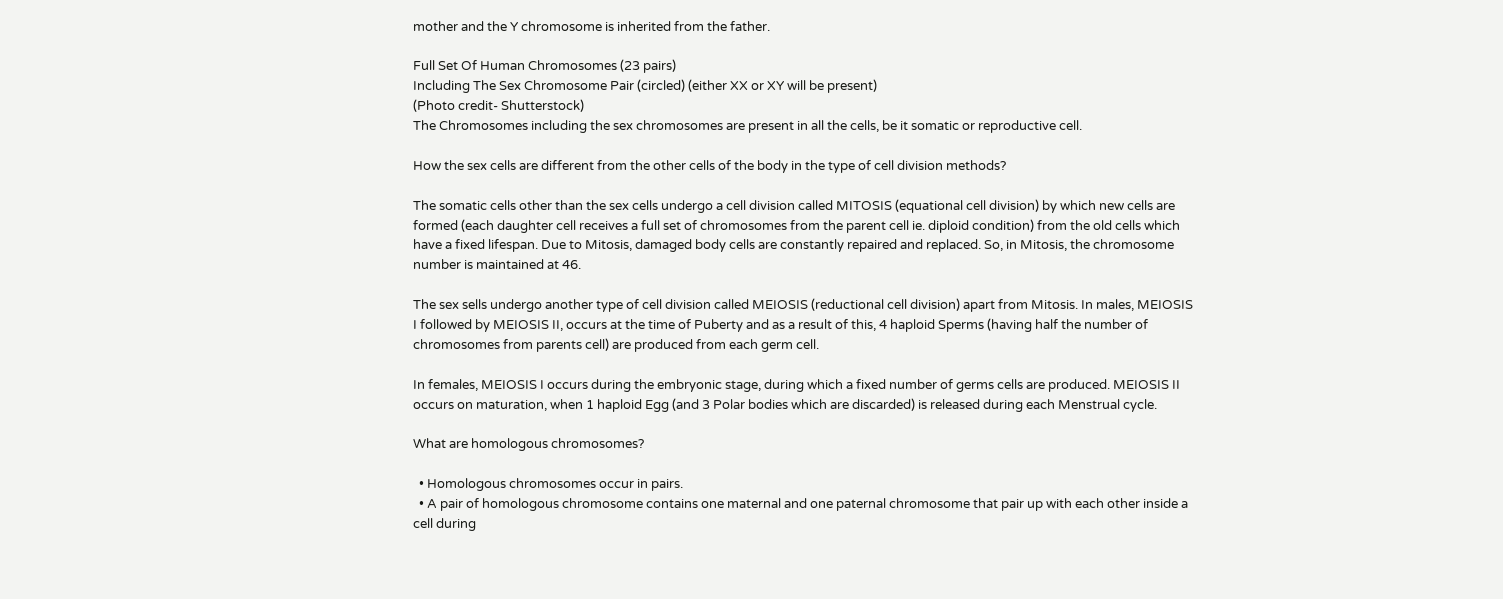mother and the Y chromosome is inherited from the father.

Full Set Of Human Chromosomes (23 pairs)
Including The Sex Chromosome Pair (circled) (either XX or XY will be present)
(Photo credit- Shutterstock)
The Chromosomes including the sex chromosomes are present in all the cells, be it somatic or reproductive cell.

How the sex cells are different from the other cells of the body in the type of cell division methods?

The somatic cells other than the sex cells undergo a cell division called MITOSIS (equational cell division) by which new cells are formed (each daughter cell receives a full set of chromosomes from the parent cell ie. diploid condition) from the old cells which have a fixed lifespan. Due to Mitosis, damaged body cells are constantly repaired and replaced. So, in Mitosis, the chromosome number is maintained at 46.

The sex sells undergo another type of cell division called MEIOSIS (reductional cell division) apart from Mitosis. In males, MEIOSIS I followed by MEIOSIS II, occurs at the time of Puberty and as a result of this, 4 haploid Sperms (having half the number of chromosomes from parents cell) are produced from each germ cell.

In females, MEIOSIS I occurs during the embryonic stage, during which a fixed number of germs cells are produced. MEIOSIS II occurs on maturation, when 1 haploid Egg (and 3 Polar bodies which are discarded) is released during each Menstrual cycle.

What are homologous chromosomes?

  • Homologous chromosomes occur in pairs.
  • A pair of homologous chromosome contains one maternal and one paternal chromosome that pair up with each other inside a cell during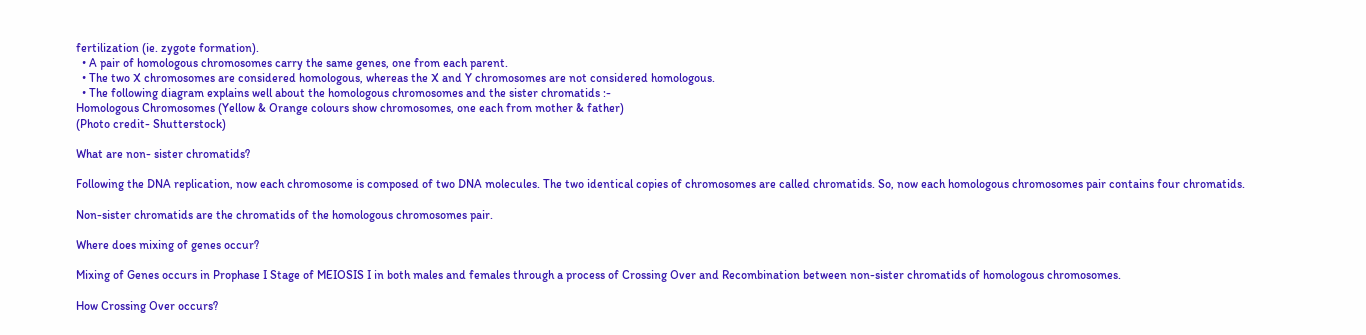fertilization (ie. zygote formation).
  • A pair of homologous chromosomes carry the same genes, one from each parent.
  • The two X chromosomes are considered homologous, whereas the X and Y chromosomes are not considered homologous.
  • The following diagram explains well about the homologous chromosomes and the sister chromatids :-
Homologous Chromosomes (Yellow & Orange colours show chromosomes, one each from mother & father)
(Photo credit- Shutterstock)

What are non- sister chromatids?

Following the DNA replication, now each chromosome is composed of two DNA molecules. The two identical copies of chromosomes are called chromatids. So, now each homologous chromosomes pair contains four chromatids.

Non-sister chromatids are the chromatids of the homologous chromosomes pair.

Where does mixing of genes occur?

Mixing of Genes occurs in Prophase I Stage of MEIOSIS I in both males and females through a process of Crossing Over and Recombination between non-sister chromatids of homologous chromosomes.

How Crossing Over occurs?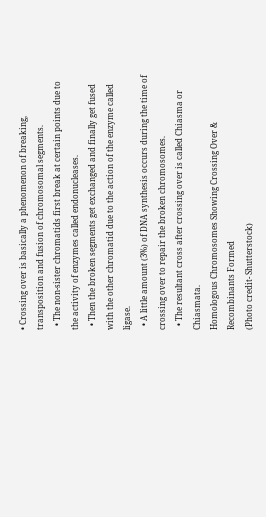• Crossing over is basically a phenomenon of breaking, transposition and fusion of chromosomal segments.
  • The non-sister chromatids first break at certain points due to the activity of enzymes called endonucleases.
  • Then the broken segments get exchanged and finally get fused with the other chromatid due to the action of the enzyme called ligase.
  • A little amount (3%) of DNA synthesis occurs during the time of crossing over to repair the broken chromosomes.
  • The resultant cross after crossing over is called Chiasma or Chiasmata.
Homologous Chromosomes Showing Crossing Over & Recombinants Formed
(Photo credit- Shutterstock)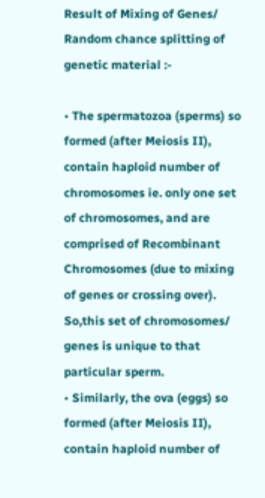Result of Mixing of Genes/ Random chance splitting of genetic material :-

• The spermatozoa (sperms) so formed (after Meiosis II), contain haploid number of chromosomes ie. only one set of chromosomes, and are comprised of Recombinant Chromosomes (due to mixing of genes or crossing over). So,this set of chromosomes/ genes is unique to that particular sperm.
• Similarly, the ova (eggs) so formed (after Meiosis II), contain haploid number of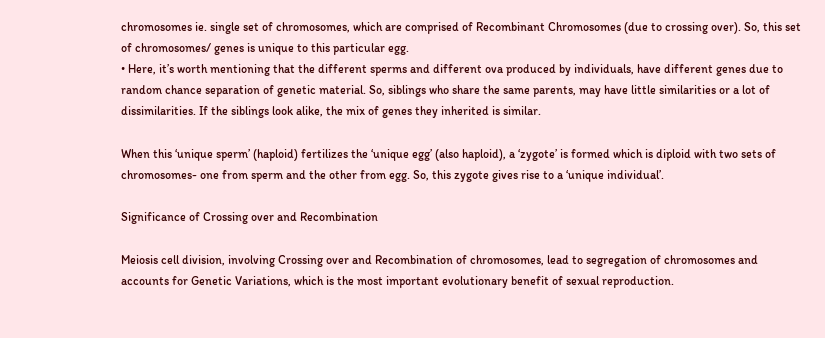chromosomes ie. single set of chromosomes, which are comprised of Recombinant Chromosomes (due to crossing over). So, this set of chromosomes/ genes is unique to this particular egg.
• Here, it’s worth mentioning that the different sperms and different ova produced by individuals, have different genes due to random chance separation of genetic material. So, siblings who share the same parents, may have little similarities or a lot of dissimilarities. If the siblings look alike, the mix of genes they inherited is similar.

When this ‘unique sperm’ (haploid) fertilizes the ‘unique egg’ (also haploid), a ‘zygote’ is formed which is diploid with two sets of chromosomes- one from sperm and the other from egg. So, this zygote gives rise to a ‘unique individual’.

Significance of Crossing over and Recombination

Meiosis cell division, involving Crossing over and Recombination of chromosomes, lead to segregation of chromosomes and accounts for Genetic Variations, which is the most important evolutionary benefit of sexual reproduction.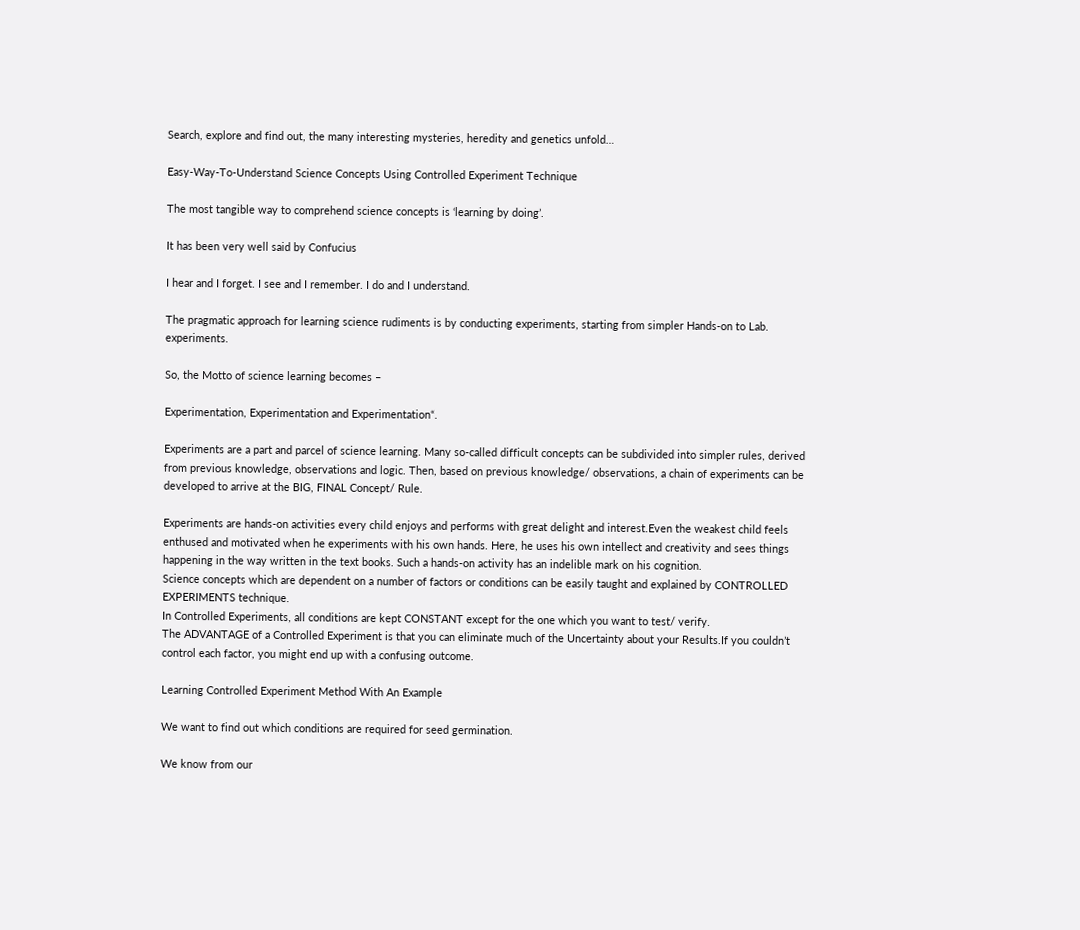Search, explore and find out, the many interesting mysteries, heredity and genetics unfold…

Easy-Way-To-Understand Science Concepts Using Controlled Experiment Technique

The most tangible way to comprehend science concepts is ‘learning by doing’.

It has been very well said by Confucius

I hear and I forget. I see and I remember. I do and I understand.

The pragmatic approach for learning science rudiments is by conducting experiments, starting from simpler Hands-on to Lab. experiments.

So, the Motto of science learning becomes –

Experimentation, Experimentation and Experimentation“.

Experiments are a part and parcel of science learning. Many so-called difficult concepts can be subdivided into simpler rules, derived from previous knowledge, observations and logic. Then, based on previous knowledge/ observations, a chain of experiments can be developed to arrive at the BIG, FINAL Concept/ Rule.

Experiments are hands-on activities every child enjoys and performs with great delight and interest.Even the weakest child feels enthused and motivated when he experiments with his own hands. Here, he uses his own intellect and creativity and sees things happening in the way written in the text books. Such a hands-on activity has an indelible mark on his cognition.
Science concepts which are dependent on a number of factors or conditions can be easily taught and explained by CONTROLLED EXPERIMENTS technique.
In Controlled Experiments, all conditions are kept CONSTANT except for the one which you want to test/ verify.
The ADVANTAGE of a Controlled Experiment is that you can eliminate much of the Uncertainty about your Results.If you couldn’t control each factor, you might end up with a confusing outcome.

Learning Controlled Experiment Method With An Example

We want to find out which conditions are required for seed germination.

We know from our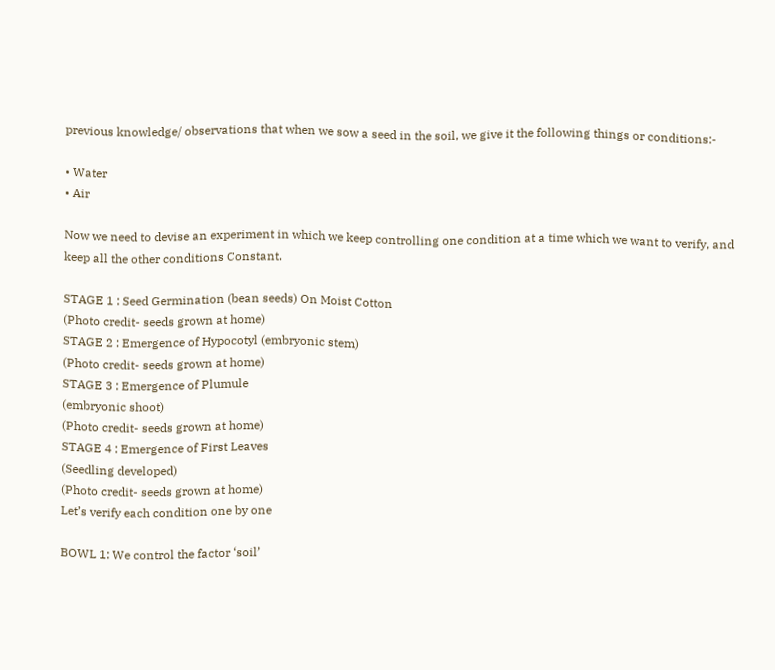previous knowledge/ observations that when we sow a seed in the soil, we give it the following things or conditions:-

• Water
• Air

Now we need to devise an experiment in which we keep controlling one condition at a time which we want to verify, and keep all the other conditions Constant.

STAGE 1 : Seed Germination (bean seeds) On Moist Cotton
(Photo credit- seeds grown at home)
STAGE 2 : Emergence of Hypocotyl (embryonic stem)
(Photo credit- seeds grown at home)
STAGE 3 : Emergence of Plumule
(embryonic shoot)
(Photo credit- seeds grown at home)
STAGE 4 : Emergence of First Leaves
(Seedling developed)
(Photo credit- seeds grown at home)
Let’s verify each condition one by one

BOWL 1: We control the factor ‘soil’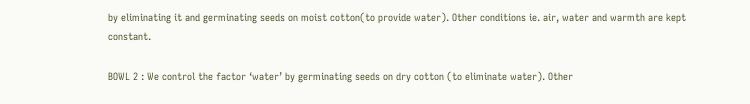by eliminating it and germinating seeds on moist cotton(to provide water). Other conditions ie. air, water and warmth are kept constant.

BOWL 2 : We control the factor ‘water’ by germinating seeds on dry cotton (to eliminate water). Other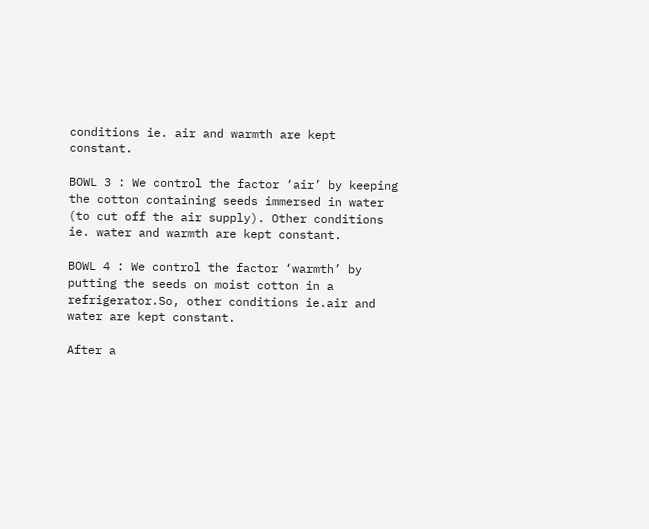conditions ie. air and warmth are kept constant.

BOWL 3 : We control the factor ‘air’ by keeping the cotton containing seeds immersed in water (to cut off the air supply). Other conditions ie. water and warmth are kept constant.

BOWL 4 : We control the factor ‘warmth’ by putting the seeds on moist cotton in a refrigerator.So, other conditions ie.air and water are kept constant.

After a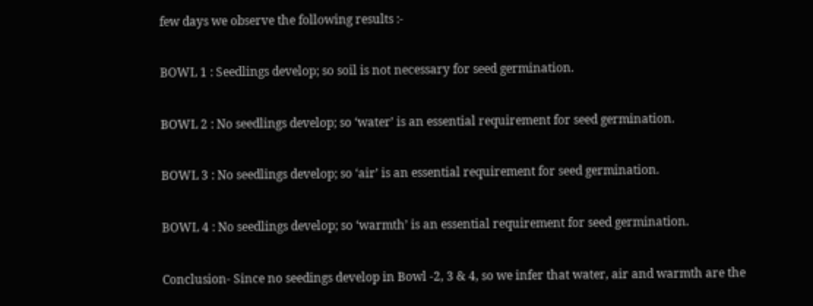few days we observe the following results :-

BOWL 1 : Seedlings develop; so soil is not necessary for seed germination.

BOWL 2 : No seedlings develop; so ‘water’ is an essential requirement for seed germination.

BOWL 3 : No seedlings develop; so ‘air’ is an essential requirement for seed germination.

BOWL 4 : No seedlings develop; so ‘warmth’ is an essential requirement for seed germination.

Conclusion- Since no seedings develop in Bowl -2, 3 & 4, so we infer that water, air and warmth are the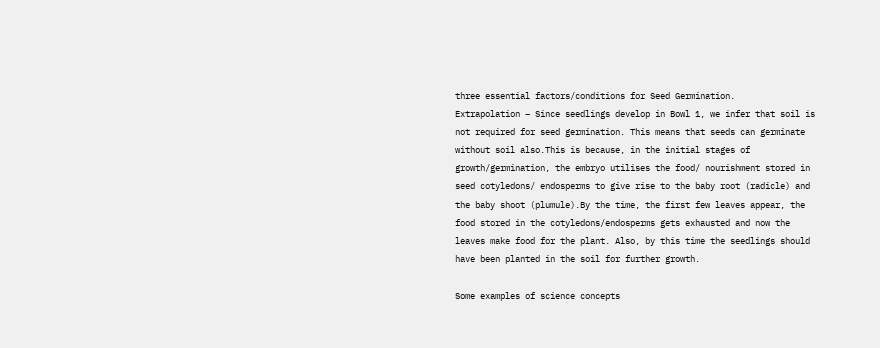three essential factors/conditions for Seed Germination.
Extrapolation – Since seedlings develop in Bowl 1, we infer that soil is not required for seed germination. This means that seeds can germinate without soil also.This is because, in the initial stages of growth/germination, the embryo utilises the food/ nourishment stored in seed cotyledons/ endosperms to give rise to the baby root (radicle) and the baby shoot (plumule).By the time, the first few leaves appear, the food stored in the cotyledons/endosperms gets exhausted and now the leaves make food for the plant. Also, by this time the seedlings should have been planted in the soil for further growth.

Some examples of science concepts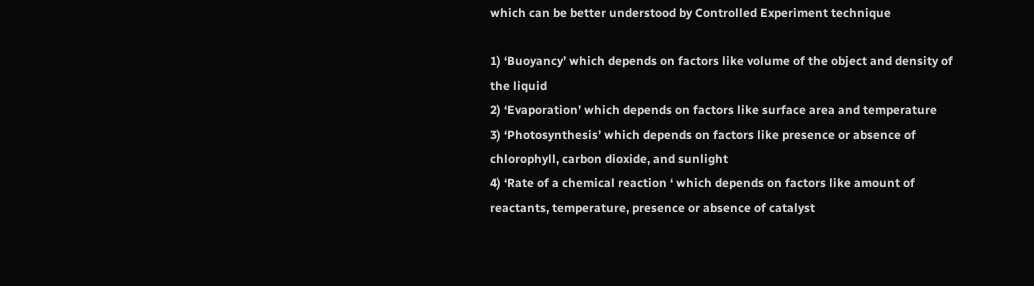which can be better understood by Controlled Experiment technique

1) ‘Buoyancy’ which depends on factors like volume of the object and density of the liquid
2) ‘Evaporation’ which depends on factors like surface area and temperature
3) ‘Photosynthesis’ which depends on factors like presence or absence of chlorophyll, carbon dioxide, and sunlight
4) ‘Rate of a chemical reaction ‘ which depends on factors like amount of reactants, temperature, presence or absence of catalyst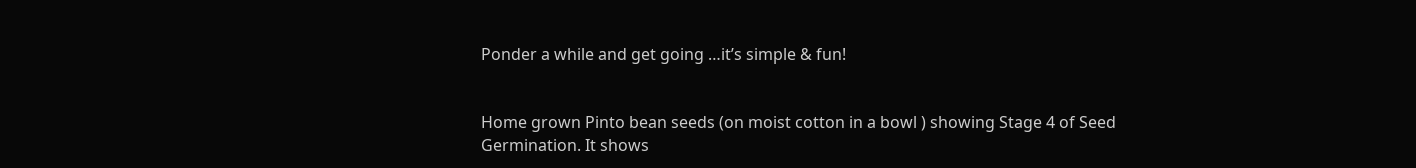Ponder a while and get going …it’s simple & fun!


Home grown Pinto bean seeds (on moist cotton in a bowl ) showing Stage 4 of Seed Germination. It shows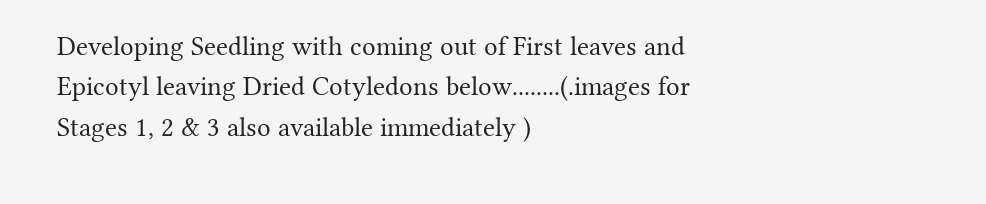Developing Seedling with coming out of First leaves and Epicotyl leaving Dried Cotyledons below........(.images for Stages 1, 2 & 3 also available immediately )